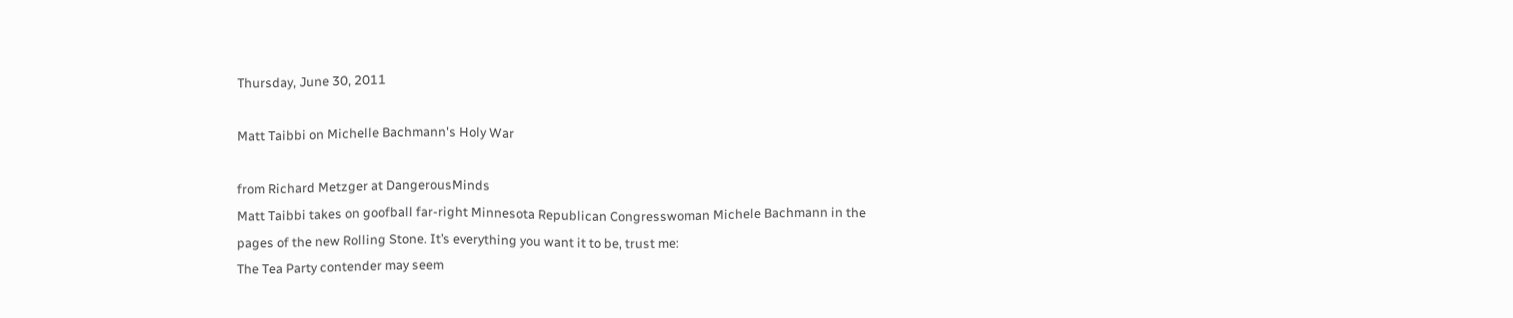Thursday, June 30, 2011

Matt Taibbi on Michelle Bachmann's Holy War

from Richard Metzger at DangerousMinds
Matt Taibbi takes on goofball far-right Minnesota Republican Congresswoman Michele Bachmann in the pages of the new Rolling Stone. It’s everything you want it to be, trust me:
The Tea Party contender may seem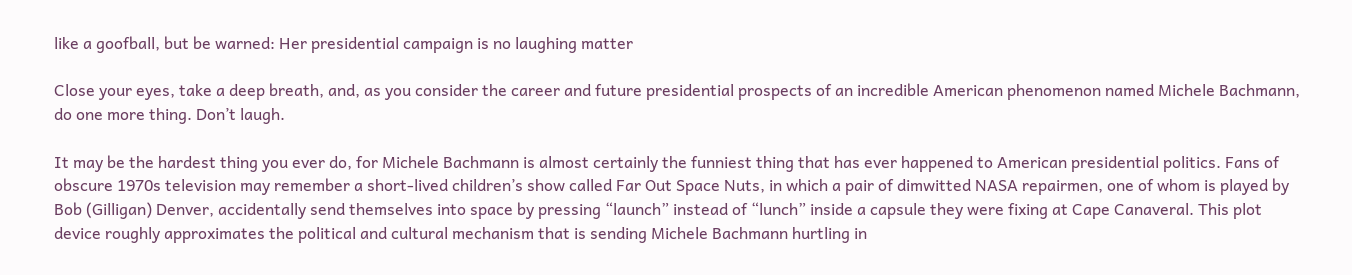like a goofball, but be warned: Her presidential campaign is no laughing matter

Close your eyes, take a deep breath, and, as you consider the career and future presidential prospects of an incredible American phenomenon named Michele Bachmann, do one more thing. Don’t laugh.

It may be the hardest thing you ever do, for Michele Bachmann is almost certainly the funniest thing that has ever happened to American presidential politics. Fans of obscure 1970s television may remember a short-lived children’s show called Far Out Space Nuts, in which a pair of dimwitted NASA repairmen, one of whom is played by Bob (Gilligan) Denver, accidentally send themselves into space by pressing “launch” instead of “lunch” inside a capsule they were fixing at Cape Canaveral. This plot device roughly approximates the political and cultural mechanism that is sending Michele Bachmann hurtling in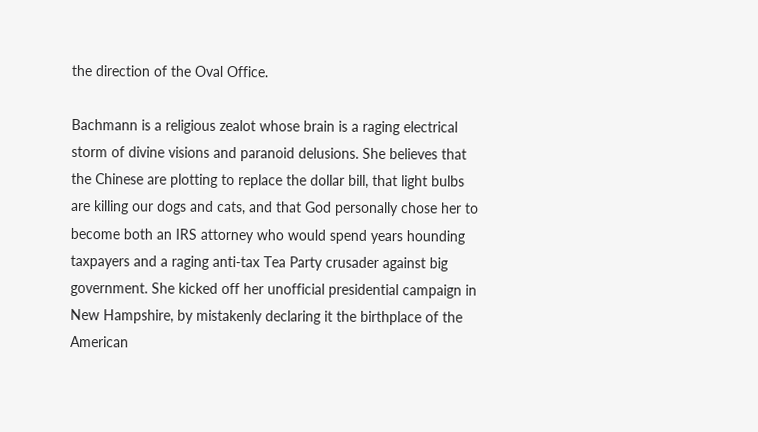the direction of the Oval Office.

Bachmann is a religious zealot whose brain is a raging electrical storm of divine visions and paranoid delusions. She believes that the Chinese are plotting to replace the dollar bill, that light bulbs are killing our dogs and cats, and that God personally chose her to become both an IRS attorney who would spend years hounding taxpayers and a raging anti-tax Tea Party crusader against big government. She kicked off her unofficial presidential campaign in New Hampshire, by mistakenly declaring it the birthplace of the American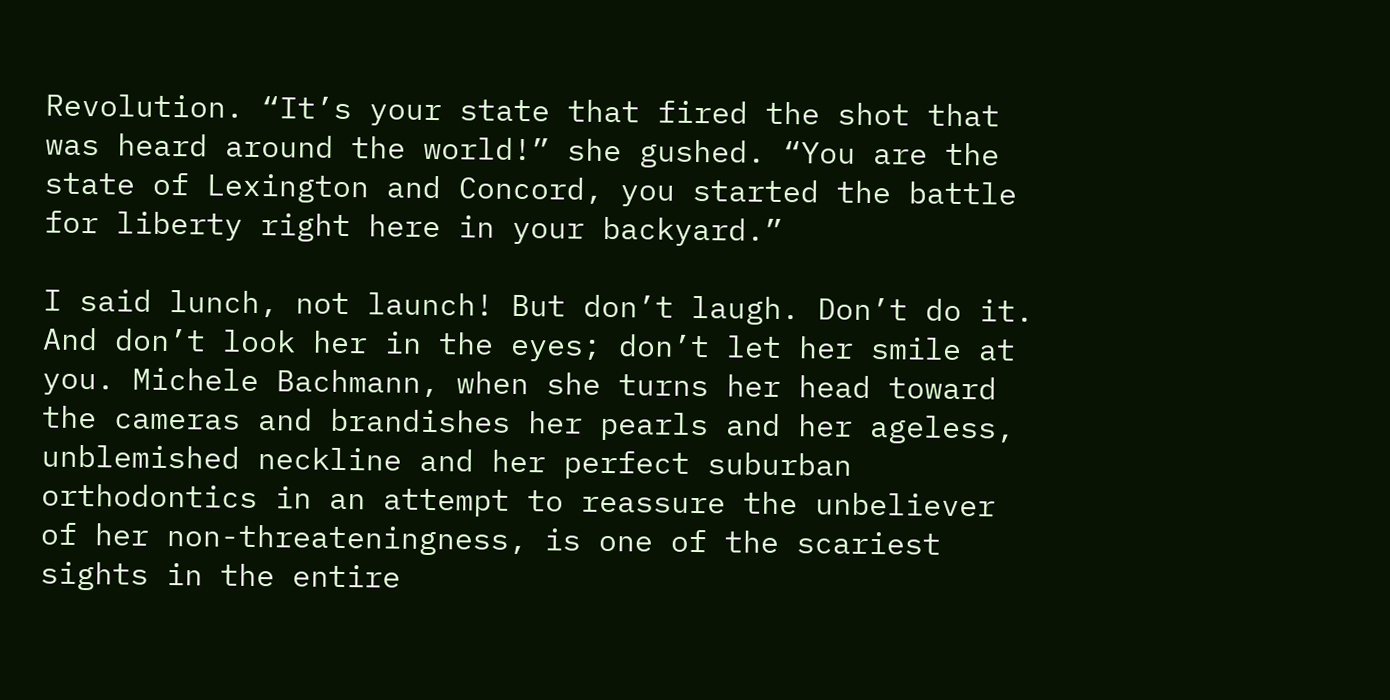Revolution. “It’s your state that fired the shot that was heard around the world!” she gushed. “You are the state of Lexington and Concord, you started the battle for liberty right here in your backyard.”

I said lunch, not launch! But don’t laugh. Don’t do it. And don’t look her in the eyes; don’t let her smile at you. Michele Bachmann, when she turns her head toward the cameras and brandishes her pearls and her ageless, unblemished neckline and her perfect suburban orthodontics in an attempt to reassure the unbeliever of her non-threateningness, is one of the scariest sights in the entire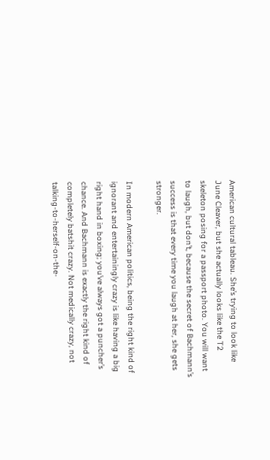American cultural tableau. She’s trying to look like June Cleaver, but she actually looks like the T2 skeleton posing for a passport photo. You will want to laugh, but don’t, because the secret of Bachmann’s success is that every time you laugh at her, she gets stronger.

In modern American politics, being the right kind of ignorant and entertainingly crazy is like having a big right hand in boxing; you’ve always got a puncher’s chance. And Bachmann is exactly the right kind of completely batshit crazy. Not medically crazy, not talking-to-herself-on-the-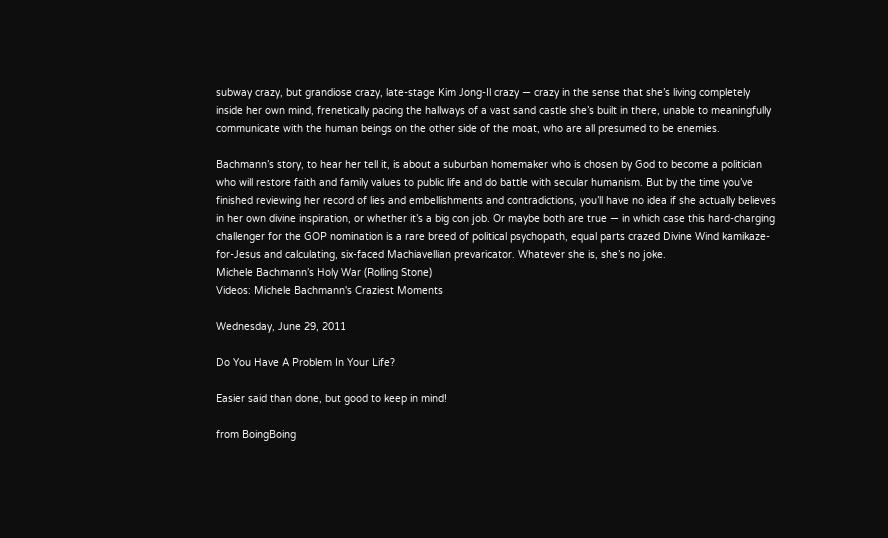subway crazy, but grandiose crazy, late-stage Kim Jong-Il crazy — crazy in the sense that she’s living completely inside her own mind, frenetically pacing the hallways of a vast sand castle she’s built in there, unable to meaningfully communicate with the human beings on the other side of the moat, who are all presumed to be enemies.

Bachmann’s story, to hear her tell it, is about a suburban homemaker who is chosen by God to become a politician who will restore faith and family values to public life and do battle with secular humanism. But by the time you’ve finished reviewing her record of lies and embellishments and contradictions, you’ll have no idea if she actually believes in her own divine inspiration, or whether it’s a big con job. Or maybe both are true — in which case this hard-charging challenger for the GOP nomination is a rare breed of political psychopath, equal parts crazed Divine Wind kamikaze-for-Jesus and calculating, six-faced Machiavellian prevaricator. Whatever she is, she’s no joke.
Michele Bachmann’s Holy War (Rolling Stone)
Videos: Michele Bachmann's Craziest Moments

Wednesday, June 29, 2011

Do You Have A Problem In Your Life?

Easier said than done, but good to keep in mind!

from BoingBoing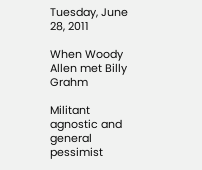Tuesday, June 28, 2011

When Woody Allen met Billy Grahm

Militant agnostic and general pessimist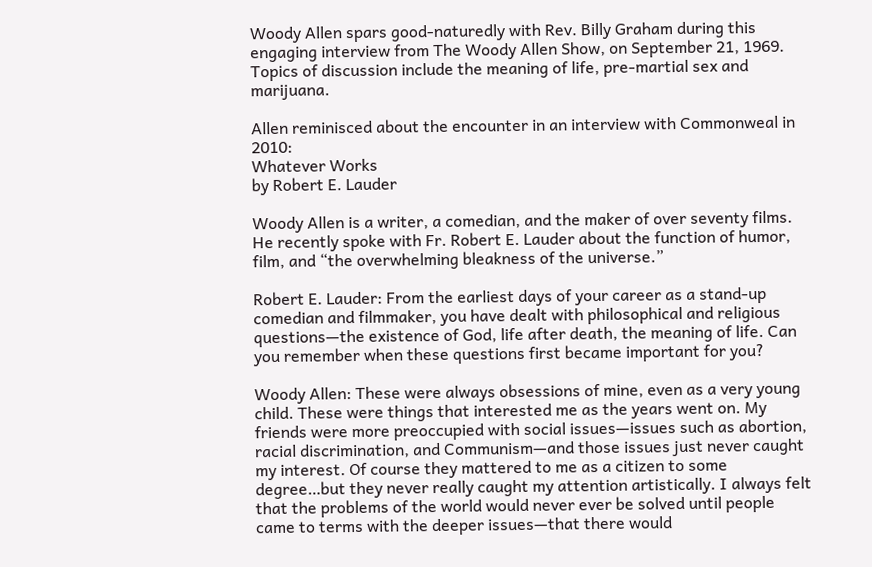Woody Allen spars good-naturedly with Rev. Billy Graham during this engaging interview from The Woody Allen Show, on September 21, 1969. Topics of discussion include the meaning of life, pre-martial sex and marijuana.

Allen reminisced about the encounter in an interview with Commonweal in 2010:
Whatever Works
by Robert E. Lauder

Woody Allen is a writer, a comedian, and the maker of over seventy films. He recently spoke with Fr. Robert E. Lauder about the function of humor, film, and “the overwhelming bleakness of the universe.”

Robert E. Lauder: From the earliest days of your career as a stand-up comedian and filmmaker, you have dealt with philosophical and religious questions—the existence of God, life after death, the meaning of life. Can you remember when these questions first became important for you?

Woody Allen: These were always obsessions of mine, even as a very young child. These were things that interested me as the years went on. My friends were more preoccupied with social issues—issues such as abortion, racial discrimination, and Communism—and those issues just never caught my interest. Of course they mattered to me as a citizen to some degree…but they never really caught my attention artistically. I always felt that the problems of the world would never ever be solved until people came to terms with the deeper issues—that there would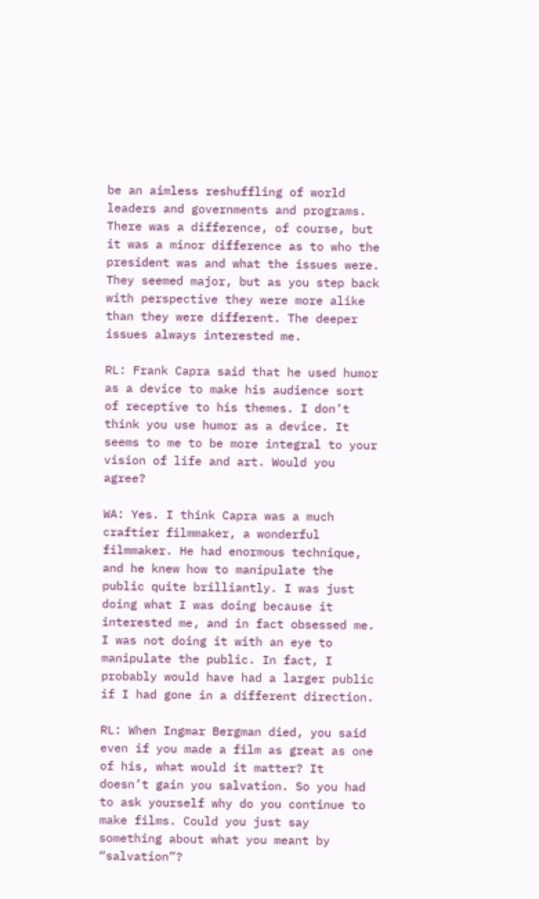be an aimless reshuffling of world leaders and governments and programs. There was a difference, of course, but it was a minor difference as to who the president was and what the issues were. They seemed major, but as you step back with perspective they were more alike than they were different. The deeper issues always interested me.

RL: Frank Capra said that he used humor as a device to make his audience sort of receptive to his themes. I don’t think you use humor as a device. It seems to me to be more integral to your vision of life and art. Would you agree?

WA: Yes. I think Capra was a much craftier filmmaker, a wonderful filmmaker. He had enormous technique, and he knew how to manipulate the public quite brilliantly. I was just doing what I was doing because it interested me, and in fact obsessed me. I was not doing it with an eye to manipulate the public. In fact, I probably would have had a larger public if I had gone in a different direction.

RL: When Ingmar Bergman died, you said even if you made a film as great as one of his, what would it matter? It doesn’t gain you salvation. So you had to ask yourself why do you continue to make films. Could you just say something about what you meant by “salvation”?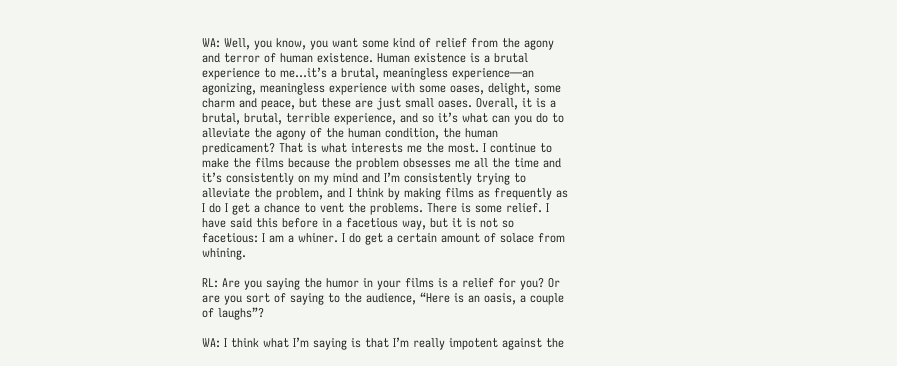WA: Well, you know, you want some kind of relief from the agony and terror of human existence. Human existence is a brutal experience to me…it’s a brutal, meaningless experience—an agonizing, meaningless experience with some oases, delight, some charm and peace, but these are just small oases. Overall, it is a brutal, brutal, terrible experience, and so it’s what can you do to alleviate the agony of the human condition, the human predicament? That is what interests me the most. I continue to make the films because the problem obsesses me all the time and it’s consistently on my mind and I’m consistently trying to alleviate the problem, and I think by making films as frequently as I do I get a chance to vent the problems. There is some relief. I have said this before in a facetious way, but it is not so facetious: I am a whiner. I do get a certain amount of solace from whining.

RL: Are you saying the humor in your films is a relief for you? Or are you sort of saying to the audience, “Here is an oasis, a couple of laughs”?

WA: I think what I’m saying is that I’m really impotent against the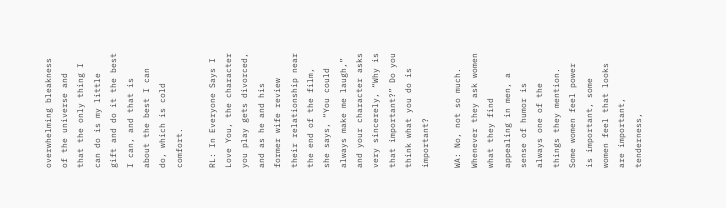overwhelming bleakness of the universe and that the only thing I can do is my little gift and do it the best I can, and that is about the best I can do, which is cold comfort.

RL: In Everyone Says I Love You, the character you play gets divorced, and as he and his former wife review their relationship near the end of the film, she says, “You could always make me laugh,” and your character asks very sincerely, “Why is that important?” Do you think what you do is important?

WA: No, not so much. Whenever they ask women what they find appealing in men, a sense of humor is always one of the things they mention. Some women feel power is important, some women feel that looks are important, tenderness,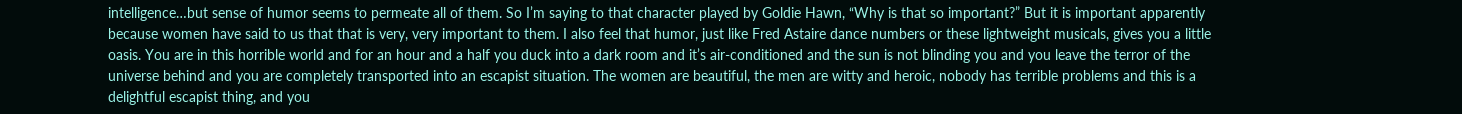intelligence…but sense of humor seems to permeate all of them. So I’m saying to that character played by Goldie Hawn, “Why is that so important?” But it is important apparently because women have said to us that that is very, very important to them. I also feel that humor, just like Fred Astaire dance numbers or these lightweight musicals, gives you a little oasis. You are in this horrible world and for an hour and a half you duck into a dark room and it’s air-conditioned and the sun is not blinding you and you leave the terror of the universe behind and you are completely transported into an escapist situation. The women are beautiful, the men are witty and heroic, nobody has terrible problems and this is a delightful escapist thing, and you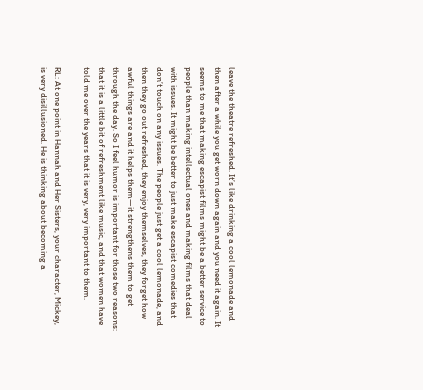leave the theatre refreshed. It’s like drinking a cool lemonade and then after a while you get worn down again and you need it again. It seems to me that making escapist films might be a better service to people than making intellectual ones and making films that deal with issues. It might be better to just make escapist comedies that don’t touch on any issues. The people just get a cool lemonade, and then they go out refreshed, they enjoy themselves, they forget how awful things are and it helps them—it strengthens them to get through the day. So I feel humor is important for those two reasons: that it is a little bit of refreshment like music, and that women have told me over the years that it is very, very important to them.

RL: At one point in Hannah and Her Sisters, your character, Mickey, is very disillusioned. He is thinking about becoming a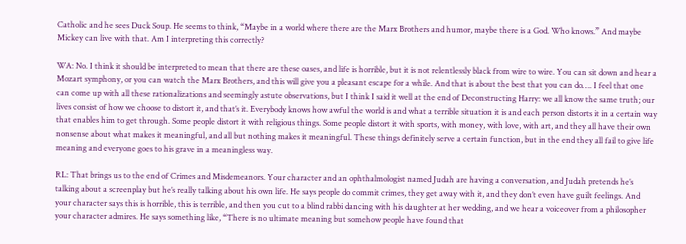Catholic and he sees Duck Soup. He seems to think, “Maybe in a world where there are the Marx Brothers and humor, maybe there is a God. Who knows.” And maybe Mickey can live with that. Am I interpreting this correctly?

WA: No. I think it should be interpreted to mean that there are these oases, and life is horrible, but it is not relentlessly black from wire to wire. You can sit down and hear a Mozart symphony, or you can watch the Marx Brothers, and this will give you a pleasant escape for a while. And that is about the best that you can do…. I feel that one can come up with all these rationalizations and seemingly astute observations, but I think I said it well at the end of Deconstructing Harry: we all know the same truth; our lives consist of how we choose to distort it, and that’s it. Everybody knows how awful the world is and what a terrible situation it is and each person distorts it in a certain way that enables him to get through. Some people distort it with religious things. Some people distort it with sports, with money, with love, with art, and they all have their own nonsense about what makes it meaningful, and all but nothing makes it meaningful. These things definitely serve a certain function, but in the end they all fail to give life meaning and everyone goes to his grave in a meaningless way.

RL: That brings us to the end of Crimes and Misdemeanors. Your character and an ophthalmologist named Judah are having a conversation, and Judah pretends he’s talking about a screenplay but he’s really talking about his own life. He says people do commit crimes, they get away with it, and they don’t even have guilt feelings. And your character says this is horrible, this is terrible, and then you cut to a blind rabbi dancing with his daughter at her wedding, and we hear a voiceover from a philosopher your character admires. He says something like, “There is no ultimate meaning but somehow people have found that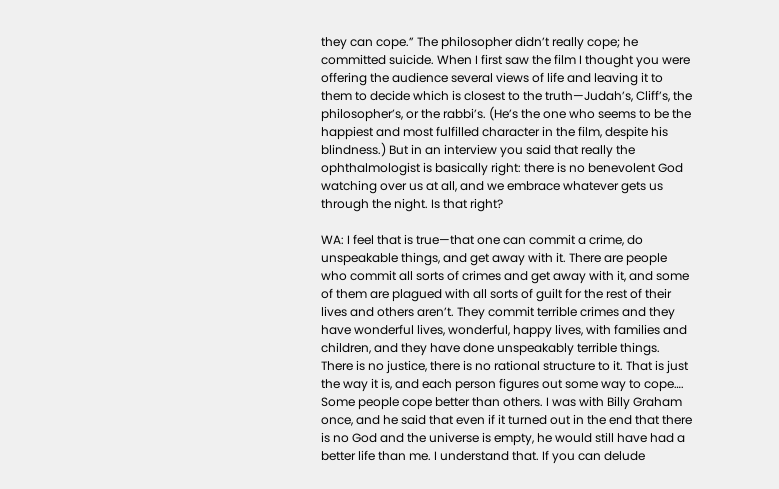they can cope.” The philosopher didn’t really cope; he committed suicide. When I first saw the film I thought you were offering the audience several views of life and leaving it to them to decide which is closest to the truth—Judah’s, Cliff’s, the philosopher’s, or the rabbi’s. (He’s the one who seems to be the happiest and most fulfilled character in the film, despite his blindness.) But in an interview you said that really the ophthalmologist is basically right: there is no benevolent God watching over us at all, and we embrace whatever gets us through the night. Is that right?

WA: I feel that is true—that one can commit a crime, do unspeakable things, and get away with it. There are people who commit all sorts of crimes and get away with it, and some of them are plagued with all sorts of guilt for the rest of their lives and others aren’t. They commit terrible crimes and they have wonderful lives, wonderful, happy lives, with families and children, and they have done unspeakably terrible things. There is no justice, there is no rational structure to it. That is just the way it is, and each person figures out some way to cope…. Some people cope better than others. I was with Billy Graham once, and he said that even if it turned out in the end that there is no God and the universe is empty, he would still have had a better life than me. I understand that. If you can delude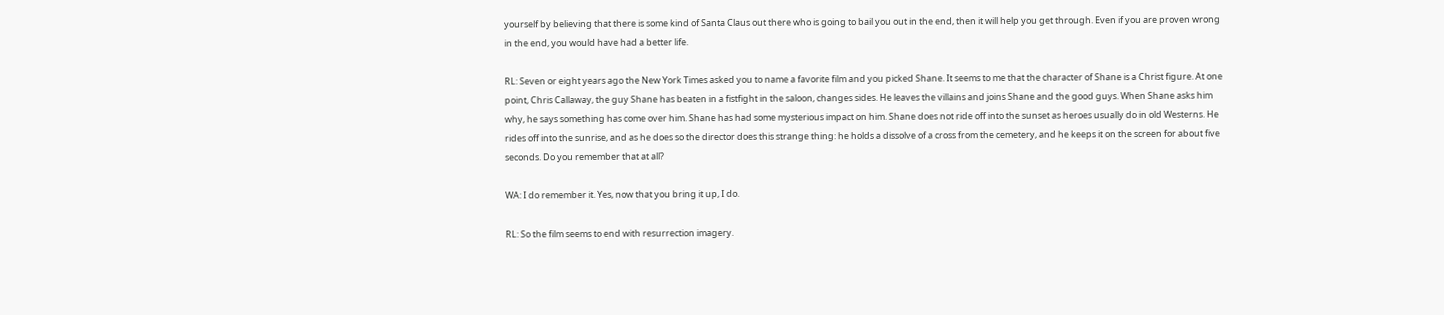yourself by believing that there is some kind of Santa Claus out there who is going to bail you out in the end, then it will help you get through. Even if you are proven wrong in the end, you would have had a better life.

RL: Seven or eight years ago the New York Times asked you to name a favorite film and you picked Shane. It seems to me that the character of Shane is a Christ figure. At one point, Chris Callaway, the guy Shane has beaten in a fistfight in the saloon, changes sides. He leaves the villains and joins Shane and the good guys. When Shane asks him why, he says something has come over him. Shane has had some mysterious impact on him. Shane does not ride off into the sunset as heroes usually do in old Westerns. He rides off into the sunrise, and as he does so the director does this strange thing: he holds a dissolve of a cross from the cemetery, and he keeps it on the screen for about five seconds. Do you remember that at all?

WA: I do remember it. Yes, now that you bring it up, I do.

RL: So the film seems to end with resurrection imagery.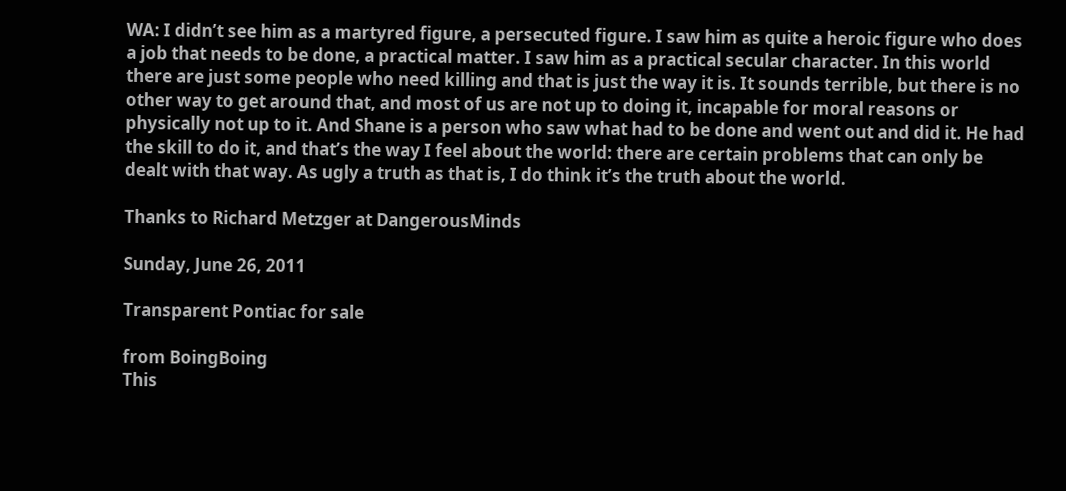WA: I didn’t see him as a martyred figure, a persecuted figure. I saw him as quite a heroic figure who does a job that needs to be done, a practical matter. I saw him as a practical secular character. In this world there are just some people who need killing and that is just the way it is. It sounds terrible, but there is no other way to get around that, and most of us are not up to doing it, incapable for moral reasons or physically not up to it. And Shane is a person who saw what had to be done and went out and did it. He had the skill to do it, and that’s the way I feel about the world: there are certain problems that can only be dealt with that way. As ugly a truth as that is, I do think it’s the truth about the world.

Thanks to Richard Metzger at DangerousMinds

Sunday, June 26, 2011

Transparent Pontiac for sale

from BoingBoing
This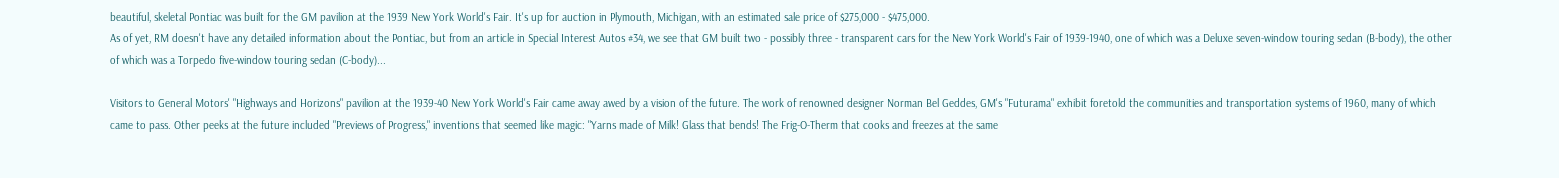beautiful, skeletal Pontiac was built for the GM pavilion at the 1939 New York World's Fair. It's up for auction in Plymouth, Michigan, with an estimated sale price of $275,000 - $475,000.
As of yet, RM doesn't have any detailed information about the Pontiac, but from an article in Special Interest Autos #34, we see that GM built two - possibly three - transparent cars for the New York World's Fair of 1939-1940, one of which was a Deluxe seven-window touring sedan (B-body), the other of which was a Torpedo five-window touring sedan (C-body)...

Visitors to General Motors' "Highways and Horizons" pavilion at the 1939-40 New York World's Fair came away awed by a vision of the future. The work of renowned designer Norman Bel Geddes, GM's "Futurama" exhibit foretold the communities and transportation systems of 1960, many of which came to pass. Other peeks at the future included "Previews of Progress," inventions that seemed like magic: "Yarns made of Milk! Glass that bends! The Frig-O-Therm that cooks and freezes at the same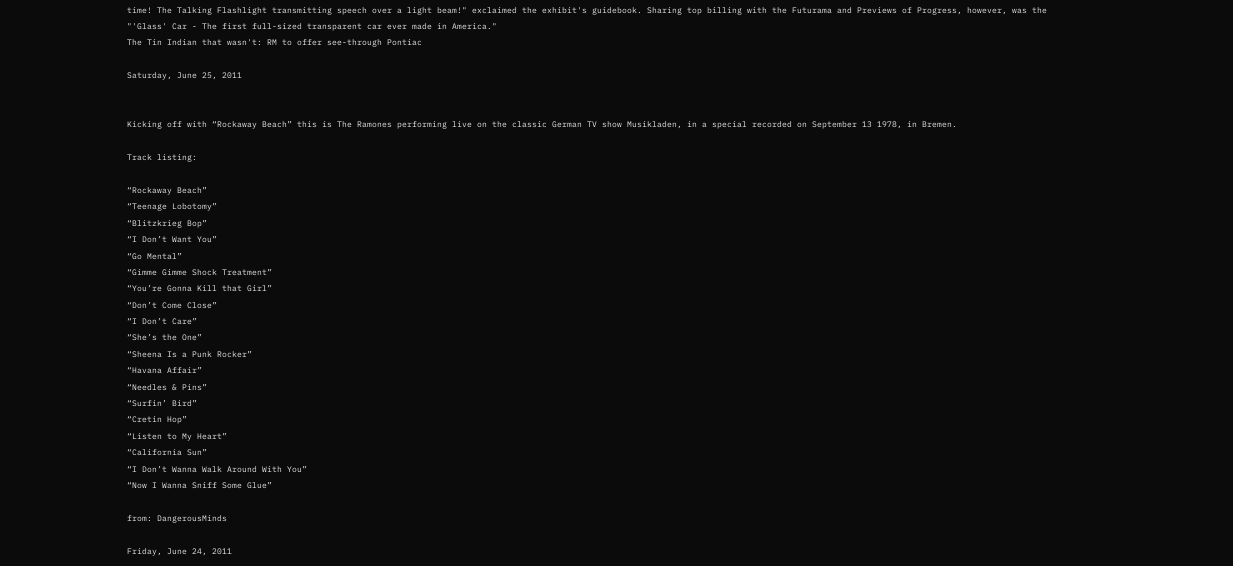time! The Talking Flashlight transmitting speech over a light beam!" exclaimed the exhibit's guidebook. Sharing top billing with the Futurama and Previews of Progress, however, was the "'Glass' Car - The first full-sized transparent car ever made in America."
The Tin Indian that wasn't: RM to offer see-through Pontiac

Saturday, June 25, 2011


Kicking off with “Rockaway Beach” this is The Ramones performing live on the classic German TV show Musikladen, in a special recorded on September 13 1978, in Bremen.

Track listing:

“Rockaway Beach”
“Teenage Lobotomy”
“Blitzkrieg Bop”
“I Don’t Want You”
“Go Mental”
“Gimme Gimme Shock Treatment”
“You’re Gonna Kill that Girl”
“Don’t Come Close”
“I Don’t Care”
“She’s the One”
“Sheena Is a Punk Rocker”
“Havana Affair”
“Needles & Pins”
“Surfin’ Bird”
“Cretin Hop”
“Listen to My Heart”
“California Sun”
“I Don’t Wanna Walk Around With You”
“Now I Wanna Sniff Some Glue”

from: DangerousMinds

Friday, June 24, 2011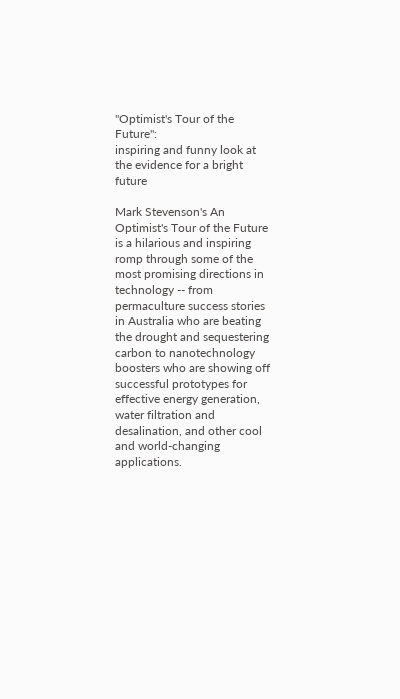"Optimist's Tour of the Future":
inspiring and funny look at the evidence for a bright future

Mark Stevenson's An Optimist's Tour of the Future is a hilarious and inspiring romp through some of the most promising directions in technology -- from permaculture success stories in Australia who are beating the drought and sequestering carbon to nanotechnology boosters who are showing off successful prototypes for effective energy generation, water filtration and desalination, and other cool and world-changing applications.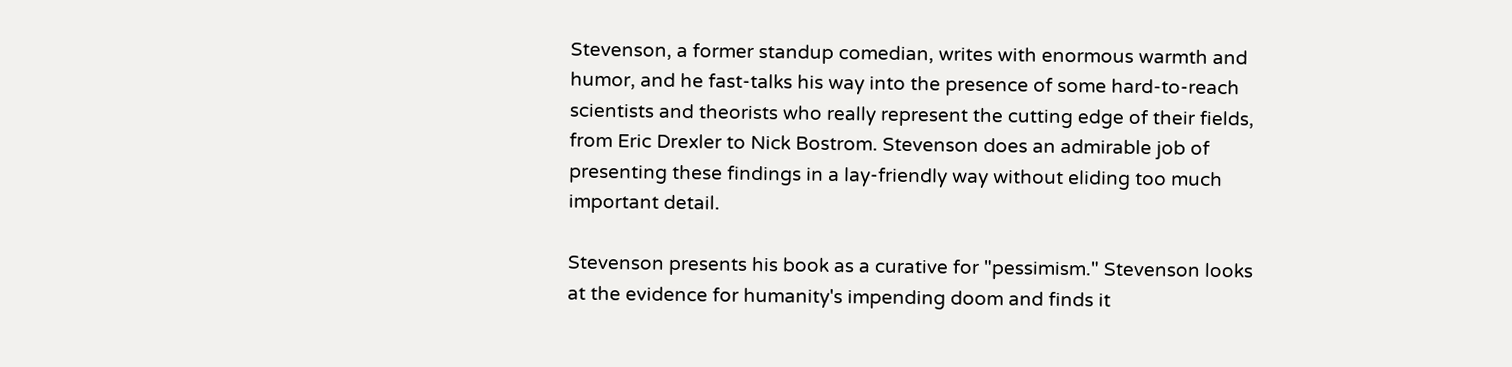Stevenson, a former standup comedian, writes with enormous warmth and humor, and he fast-talks his way into the presence of some hard-to-reach scientists and theorists who really represent the cutting edge of their fields, from Eric Drexler to Nick Bostrom. Stevenson does an admirable job of presenting these findings in a lay-friendly way without eliding too much important detail.

Stevenson presents his book as a curative for "pessimism." Stevenson looks at the evidence for humanity's impending doom and finds it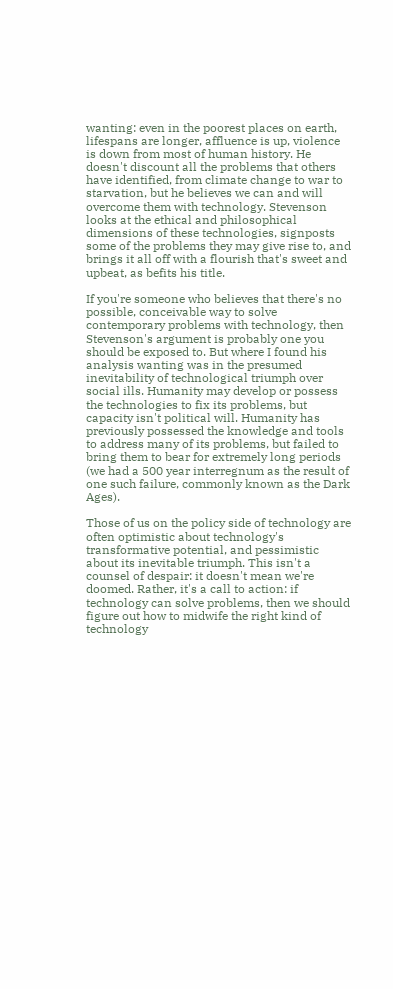wanting: even in the poorest places on earth, lifespans are longer, affluence is up, violence is down from most of human history. He doesn't discount all the problems that others have identified, from climate change to war to starvation, but he believes we can and will overcome them with technology. Stevenson looks at the ethical and philosophical dimensions of these technologies, signposts some of the problems they may give rise to, and brings it all off with a flourish that's sweet and upbeat, as befits his title.

If you're someone who believes that there's no possible, conceivable way to solve contemporary problems with technology, then Stevenson's argument is probably one you should be exposed to. But where I found his analysis wanting was in the presumed inevitability of technological triumph over social ills. Humanity may develop or possess the technologies to fix its problems, but capacity isn't political will. Humanity has previously possessed the knowledge and tools to address many of its problems, but failed to bring them to bear for extremely long periods (we had a 500 year interregnum as the result of one such failure, commonly known as the Dark Ages).

Those of us on the policy side of technology are often optimistic about technology's transformative potential, and pessimistic about its inevitable triumph. This isn't a counsel of despair: it doesn't mean we're doomed. Rather, it's a call to action: if technology can solve problems, then we should figure out how to midwife the right kind of technology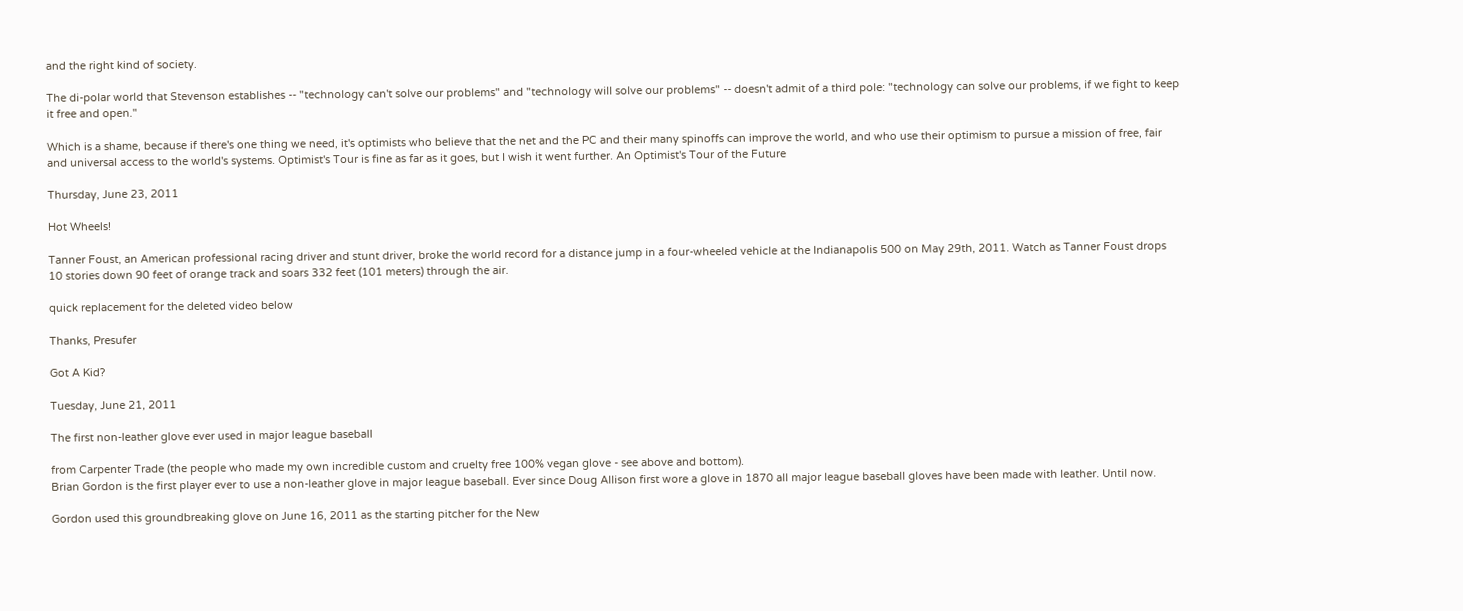and the right kind of society.

The di-polar world that Stevenson establishes -- "technology can't solve our problems" and "technology will solve our problems" -- doesn't admit of a third pole: "technology can solve our problems, if we fight to keep it free and open."

Which is a shame, because if there's one thing we need, it's optimists who believe that the net and the PC and their many spinoffs can improve the world, and who use their optimism to pursue a mission of free, fair and universal access to the world's systems. Optimist's Tour is fine as far as it goes, but I wish it went further. An Optimist's Tour of the Future

Thursday, June 23, 2011

Hot Wheels!

Tanner Foust, an American professional racing driver and stunt driver, broke the world record for a distance jump in a four-wheeled vehicle at the Indianapolis 500 on May 29th, 2011. Watch as Tanner Foust drops 10 stories down 90 feet of orange track and soars 332 feet (101 meters) through the air.

quick replacement for the deleted video below

Thanks, Presufer

Got A Kid?

Tuesday, June 21, 2011

The first non-leather glove ever used in major league baseball

from Carpenter Trade (the people who made my own incredible custom and cruelty free 100% vegan glove - see above and bottom).
Brian Gordon is the first player ever to use a non-leather glove in major league baseball. Ever since Doug Allison first wore a glove in 1870 all major league baseball gloves have been made with leather. Until now.

Gordon used this groundbreaking glove on June 16, 2011 as the starting pitcher for the New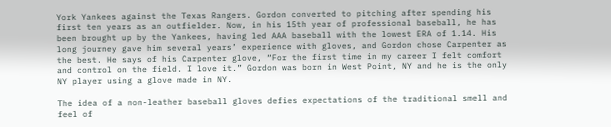York Yankees against the Texas Rangers. Gordon converted to pitching after spending his first ten years as an outfielder. Now, in his 15th year of professional baseball, he has been brought up by the Yankees, having led AAA baseball with the lowest ERA of 1.14. His long journey gave him several years’ experience with gloves, and Gordon chose Carpenter as the best. He says of his Carpenter glove, “For the first time in my career I felt comfort and control on the field. I love it.” Gordon was born in West Point, NY and he is the only NY player using a glove made in NY.

The idea of a non-leather baseball gloves defies expectations of the traditional smell and feel of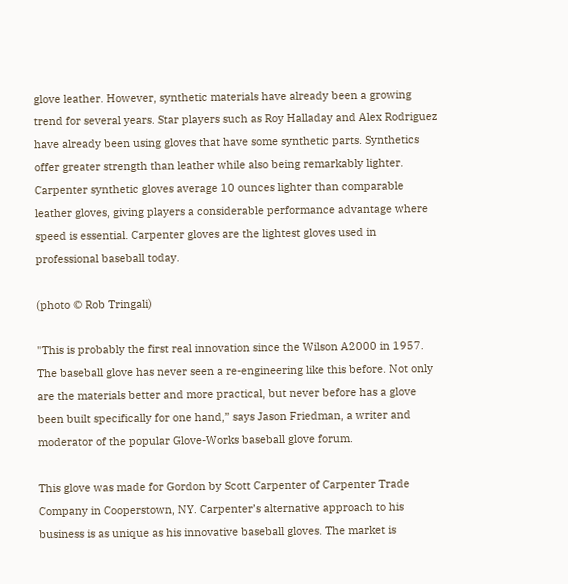glove leather. However, synthetic materials have already been a growing trend for several years. Star players such as Roy Halladay and Alex Rodriguez have already been using gloves that have some synthetic parts. Synthetics offer greater strength than leather while also being remarkably lighter. Carpenter synthetic gloves average 10 ounces lighter than comparable leather gloves, giving players a considerable performance advantage where speed is essential. Carpenter gloves are the lightest gloves used in professional baseball today.

(photo © Rob Tringali)

"This is probably the first real innovation since the Wilson A2000 in 1957. The baseball glove has never seen a re-engineering like this before. Not only are the materials better and more practical, but never before has a glove been built specifically for one hand,” says Jason Friedman, a writer and moderator of the popular Glove-Works baseball glove forum.

This glove was made for Gordon by Scott Carpenter of Carpenter Trade Company in Cooperstown, NY. Carpenter’s alternative approach to his business is as unique as his innovative baseball gloves. The market is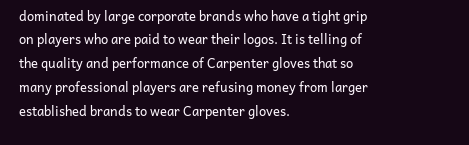dominated by large corporate brands who have a tight grip on players who are paid to wear their logos. It is telling of the quality and performance of Carpenter gloves that so many professional players are refusing money from larger established brands to wear Carpenter gloves.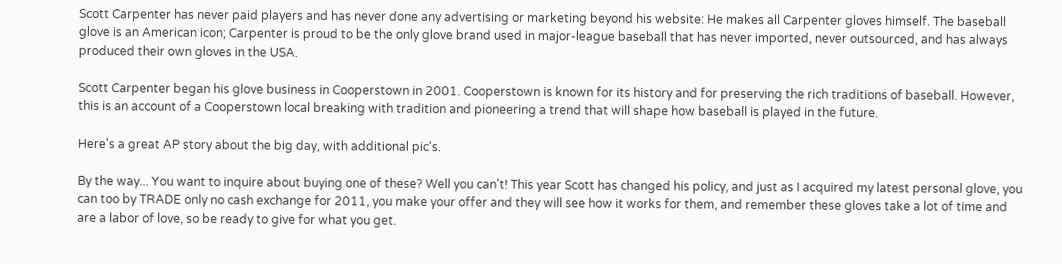Scott Carpenter has never paid players and has never done any advertising or marketing beyond his website: He makes all Carpenter gloves himself. The baseball glove is an American icon; Carpenter is proud to be the only glove brand used in major-league baseball that has never imported, never outsourced, and has always produced their own gloves in the USA.

Scott Carpenter began his glove business in Cooperstown in 2001. Cooperstown is known for its history and for preserving the rich traditions of baseball. However, this is an account of a Cooperstown local breaking with tradition and pioneering a trend that will shape how baseball is played in the future.

Here's a great AP story about the big day, with additional pic's.

By the way... You want to inquire about buying one of these? Well you can't! This year Scott has changed his policy, and just as I acquired my latest personal glove, you can too by TRADE only no cash exchange for 2011, you make your offer and they will see how it works for them, and remember these gloves take a lot of time and are a labor of love, so be ready to give for what you get.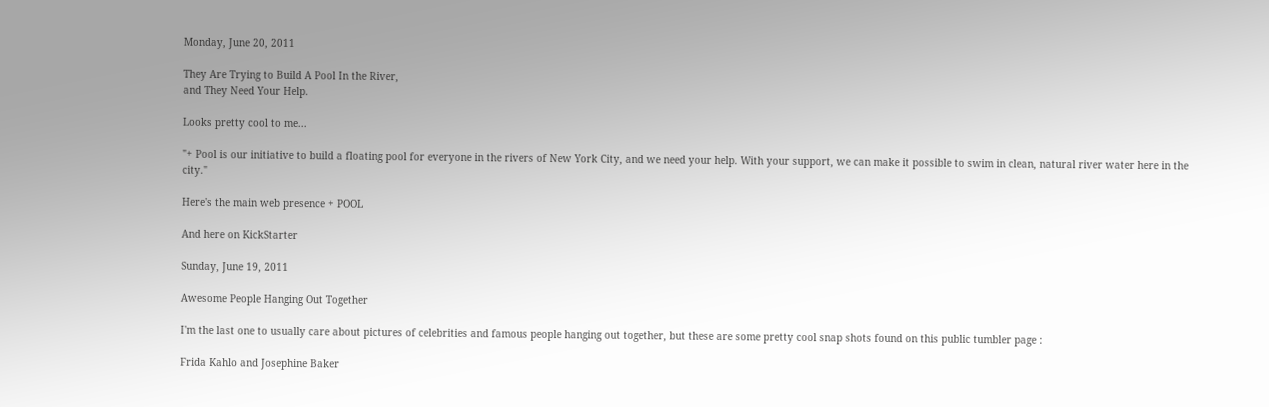Monday, June 20, 2011

They Are Trying to Build A Pool In the River,
and They Need Your Help.

Looks pretty cool to me...

"+ Pool is our initiative to build a floating pool for everyone in the rivers of New York City, and we need your help. With your support, we can make it possible to swim in clean, natural river water here in the city."

Here's the main web presence + POOL

And here on KickStarter

Sunday, June 19, 2011

Awesome People Hanging Out Together

I'm the last one to usually care about pictures of celebrities and famous people hanging out together, but these are some pretty cool snap shots found on this public tumbler page :

Frida Kahlo and Josephine Baker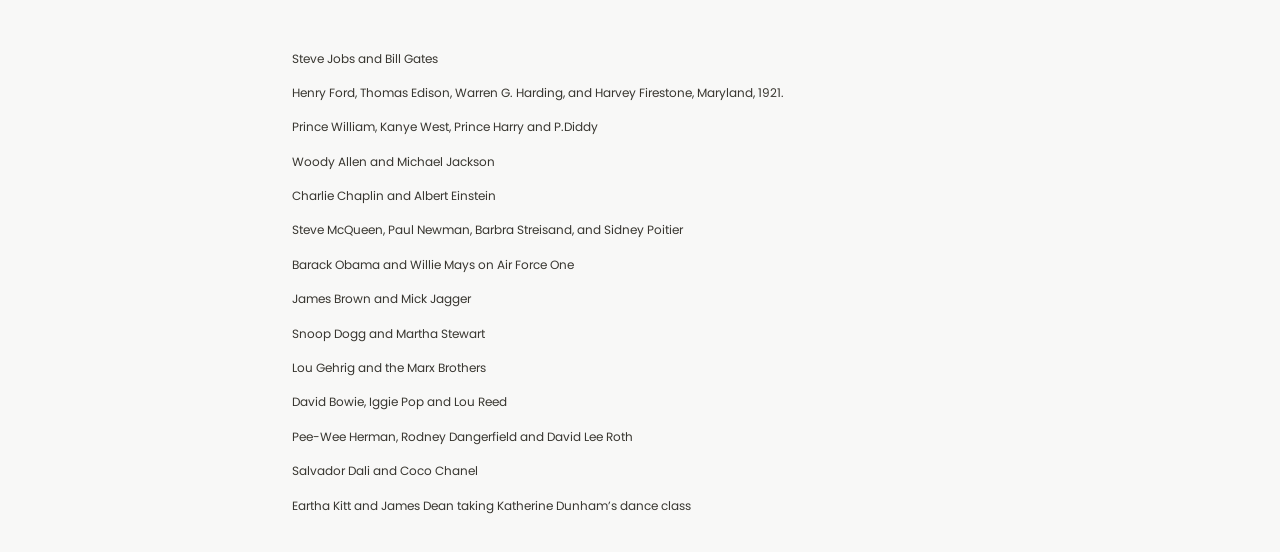Steve Jobs and Bill Gates

Henry Ford, Thomas Edison, Warren G. Harding, and Harvey Firestone, Maryland, 1921.

Prince William, Kanye West, Prince Harry and P.Diddy

Woody Allen and Michael Jackson

Charlie Chaplin and Albert Einstein

Steve McQueen, Paul Newman, Barbra Streisand, and Sidney Poitier

Barack Obama and Willie Mays on Air Force One

James Brown and Mick Jagger

Snoop Dogg and Martha Stewart

Lou Gehrig and the Marx Brothers

David Bowie, Iggie Pop and Lou Reed

Pee-Wee Herman, Rodney Dangerfield and David Lee Roth

Salvador Dali and Coco Chanel

Eartha Kitt and James Dean taking Katherine Dunham’s dance class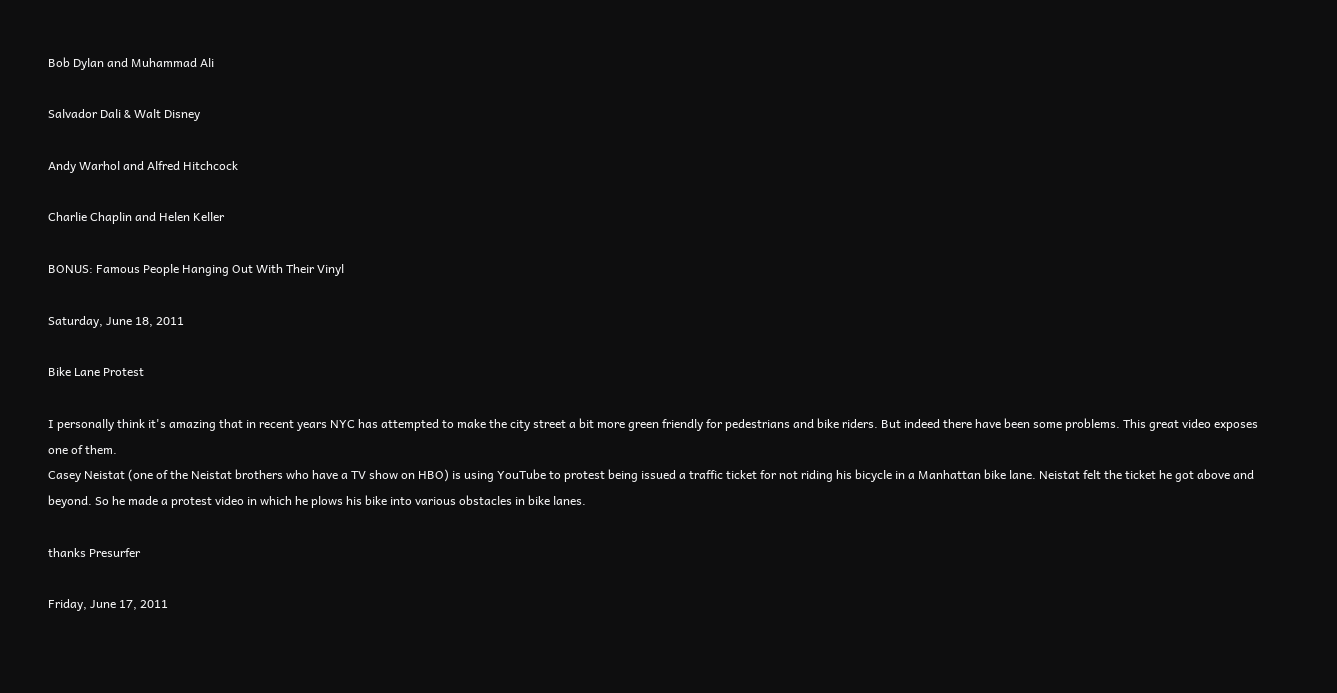Bob Dylan and Muhammad Ali

Salvador Dali & Walt Disney

Andy Warhol and Alfred Hitchcock

Charlie Chaplin and Helen Keller

BONUS: Famous People Hanging Out With Their Vinyl

Saturday, June 18, 2011

Bike Lane Protest

I personally think it's amazing that in recent years NYC has attempted to make the city street a bit more green friendly for pedestrians and bike riders. But indeed there have been some problems. This great video exposes one of them.
Casey Neistat (one of the Neistat brothers who have a TV show on HBO) is using YouTube to protest being issued a traffic ticket for not riding his bicycle in a Manhattan bike lane. Neistat felt the ticket he got above and beyond. So he made a protest video in which he plows his bike into various obstacles in bike lanes.

thanks Presurfer

Friday, June 17, 2011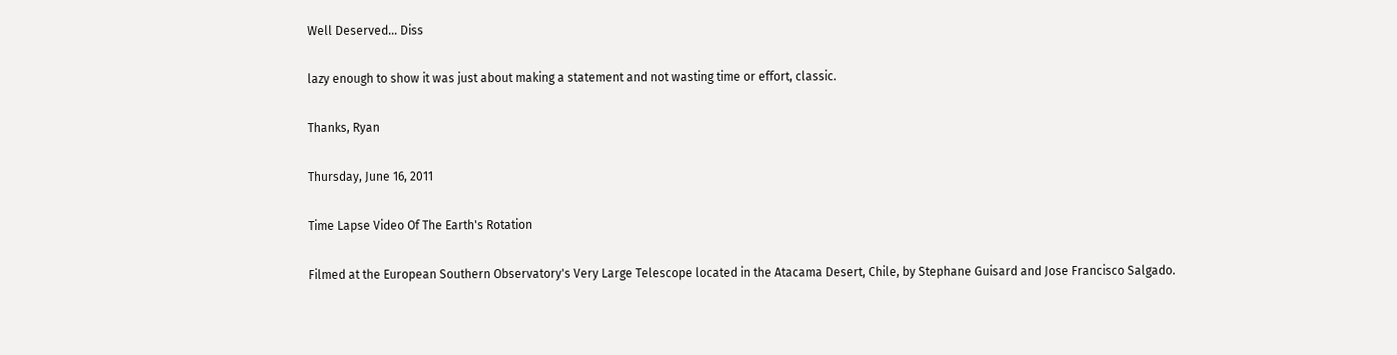Well Deserved... Diss

lazy enough to show it was just about making a statement and not wasting time or effort, classic.

Thanks, Ryan

Thursday, June 16, 2011

Time Lapse Video Of The Earth's Rotation

Filmed at the European Southern Observatory's Very Large Telescope located in the Atacama Desert, Chile, by Stephane Guisard and Jose Francisco Salgado.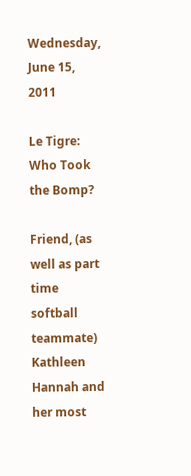Wednesday, June 15, 2011

Le Tigre: Who Took the Bomp?

Friend, (as well as part time softball teammate) Kathleen Hannah and her most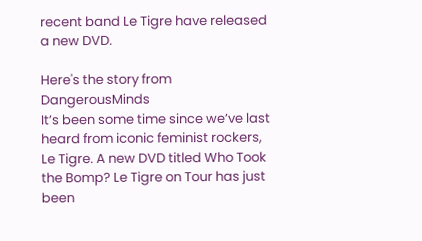recent band Le Tigre have released a new DVD.

Here's the story from DangerousMinds
It’s been some time since we’ve last heard from iconic feminist rockers, Le Tigre. A new DVD titled Who Took the Bomp? Le Tigre on Tour has just been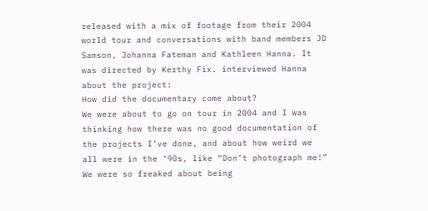released with a mix of footage from their 2004 world tour and conversations with band members JD Samson, Johanna Fateman and Kathleen Hanna. It was directed by Kerthy Fix. interviewed Hanna about the project:
How did the documentary come about?
We were about to go on tour in 2004 and I was thinking how there was no good documentation of the projects I’ve done, and about how weird we all were in the ‘90s, like “Don’t photograph me!” We were so freaked about being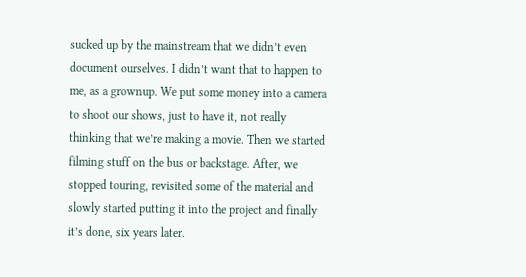sucked up by the mainstream that we didn’t even document ourselves. I didn’t want that to happen to me, as a grownup. We put some money into a camera to shoot our shows, just to have it, not really thinking that we’re making a movie. Then we started filming stuff on the bus or backstage. After, we stopped touring, revisited some of the material and slowly started putting it into the project and finally it’s done, six years later.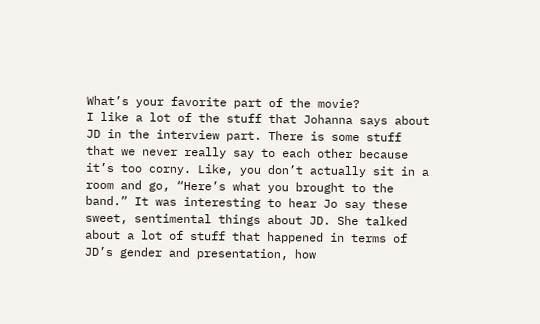What’s your favorite part of the movie?
I like a lot of the stuff that Johanna says about JD in the interview part. There is some stuff that we never really say to each other because it’s too corny. Like, you don’t actually sit in a room and go, “Here’s what you brought to the band.” It was interesting to hear Jo say these sweet, sentimental things about JD. She talked about a lot of stuff that happened in terms of JD’s gender and presentation, how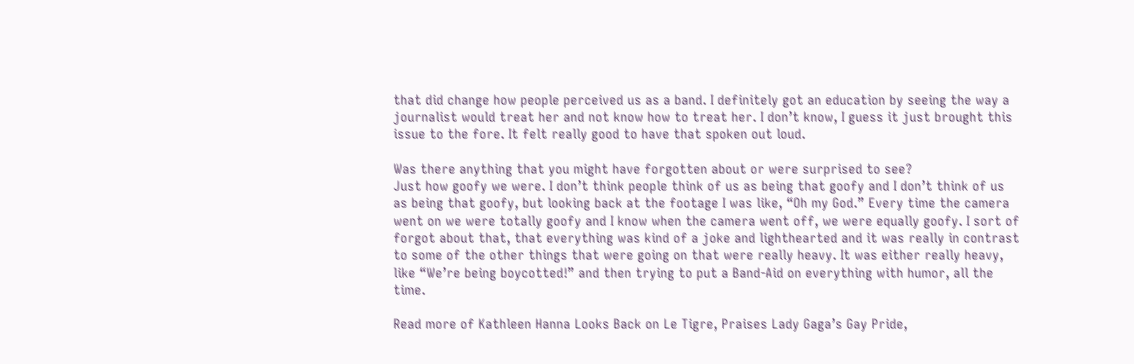that did change how people perceived us as a band. I definitely got an education by seeing the way a journalist would treat her and not know how to treat her. I don’t know, I guess it just brought this issue to the fore. It felt really good to have that spoken out loud.

Was there anything that you might have forgotten about or were surprised to see?
Just how goofy we were. I don’t think people think of us as being that goofy and I don’t think of us as being that goofy, but looking back at the footage I was like, “Oh my God.” Every time the camera went on we were totally goofy and I know when the camera went off, we were equally goofy. I sort of forgot about that, that everything was kind of a joke and lighthearted and it was really in contrast to some of the other things that were going on that were really heavy. It was either really heavy, like “We’re being boycotted!” and then trying to put a Band-Aid on everything with humor, all the time.

Read more of Kathleen Hanna Looks Back on Le Tigre, Praises Lady Gaga’s Gay Pride,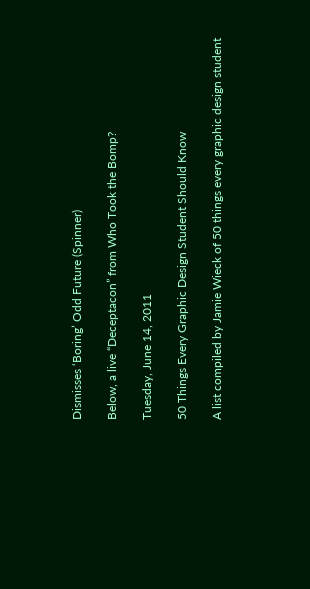Dismisses ‘Boring’ Odd Future (Spinner)

Below, a live “Deceptacon” from Who Took the Bomp?

Tuesday, June 14, 2011

50 Things Every Graphic Design Student Should Know

A list compiled by Jamie Wieck of 50 things every graphic design student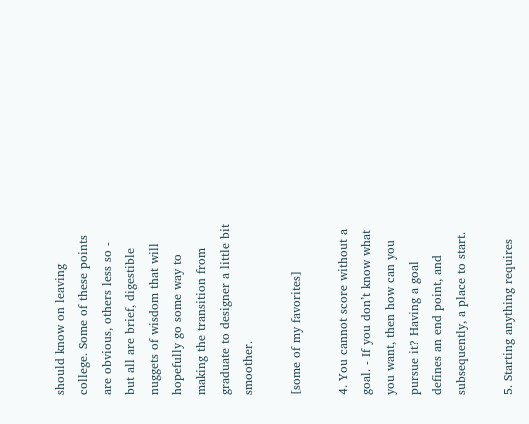should know on leaving college. Some of these points are obvious, others less so - but all are brief, digestible nuggets of wisdom that will hopefully go some way to making the transition from graduate to designer a little bit smoother.

[some of my favorites]

4. You cannot score without a goal. - If you don’t know what you want, then how can you pursue it? Having a goal defines an end point, and subsequently, a place to start.

5. Starting anything requires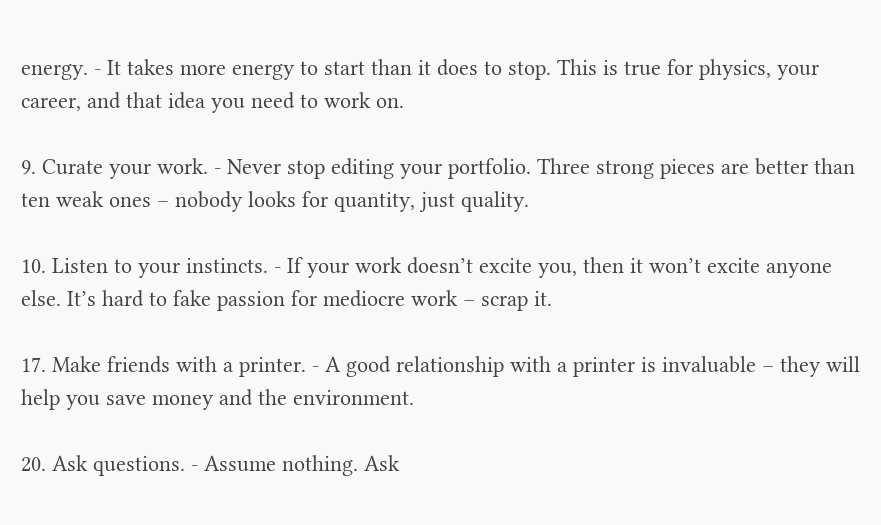energy. - It takes more energy to start than it does to stop. This is true for physics, your career, and that idea you need to work on.

9. Curate your work. - Never stop editing your portfolio. Three strong pieces are better than ten weak ones – nobody looks for quantity, just quality.

10. Listen to your instincts. - If your work doesn’t excite you, then it won’t excite anyone else. It’s hard to fake passion for mediocre work – scrap it.

17. Make friends with a printer. - A good relationship with a printer is invaluable – they will help you save money and the environment.

20. Ask questions. - Assume nothing. Ask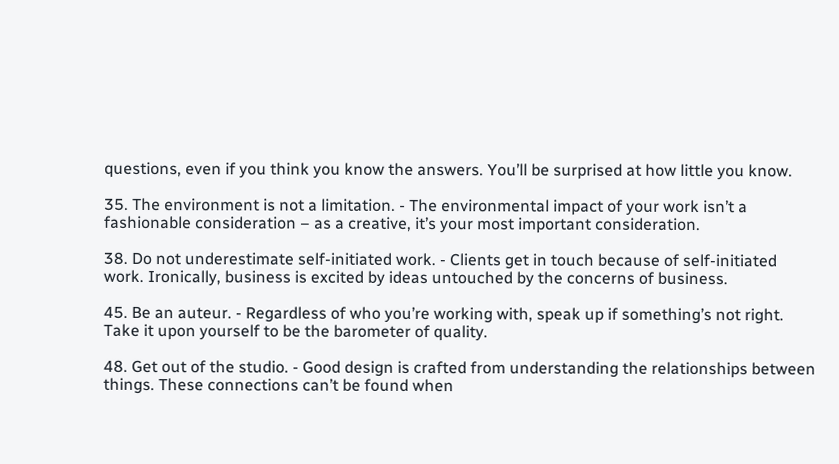questions, even if you think you know the answers. You’ll be surprised at how little you know.

35. The environment is not a limitation. - The environmental impact of your work isn’t a fashionable consideration – as a creative, it’s your most important consideration.

38. Do not underestimate self-initiated work. - Clients get in touch because of self-initiated work. Ironically, business is excited by ideas untouched by the concerns of business.

45. Be an auteur. - Regardless of who you’re working with, speak up if something’s not right. Take it upon yourself to be the barometer of quality.

48. Get out of the studio. - Good design is crafted from understanding the relationships between things. These connections can’t be found when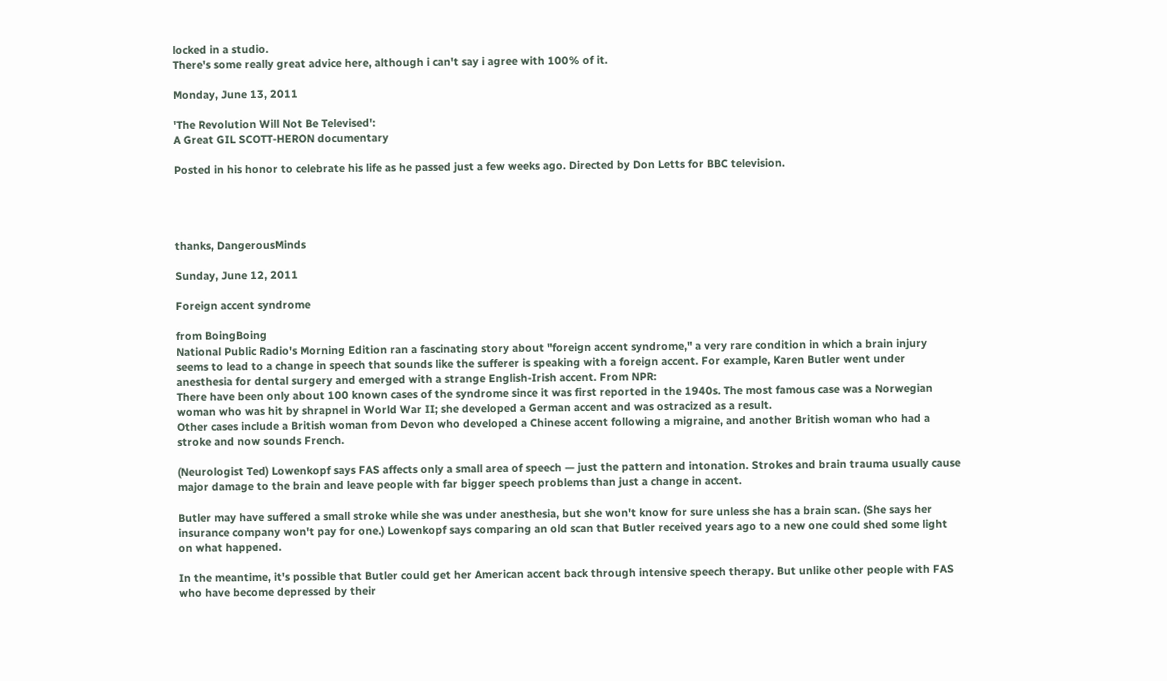locked in a studio.
There's some really great advice here, although i can't say i agree with 100% of it.

Monday, June 13, 2011

'The Revolution Will Not Be Televised':
A Great GIL SCOTT-HERON documentary

Posted in his honor to celebrate his life as he passed just a few weeks ago. Directed by Don Letts for BBC television.




thanks, DangerousMinds

Sunday, June 12, 2011

Foreign accent syndrome

from BoingBoing
National Public Radio's Morning Edition ran a fascinating story about "foreign accent syndrome," a very rare condition in which a brain injury seems to lead to a change in speech that sounds like the sufferer is speaking with a foreign accent. For example, Karen Butler went under anesthesia for dental surgery and emerged with a strange English-Irish accent. From NPR:
There have been only about 100 known cases of the syndrome since it was first reported in the 1940s. The most famous case was a Norwegian woman who was hit by shrapnel in World War II; she developed a German accent and was ostracized as a result.
Other cases include a British woman from Devon who developed a Chinese accent following a migraine, and another British woman who had a stroke and now sounds French.

(Neurologist Ted) Lowenkopf says FAS affects only a small area of speech — just the pattern and intonation. Strokes and brain trauma usually cause major damage to the brain and leave people with far bigger speech problems than just a change in accent.

Butler may have suffered a small stroke while she was under anesthesia, but she won't know for sure unless she has a brain scan. (She says her insurance company won't pay for one.) Lowenkopf says comparing an old scan that Butler received years ago to a new one could shed some light on what happened.

In the meantime, it's possible that Butler could get her American accent back through intensive speech therapy. But unlike other people with FAS who have become depressed by their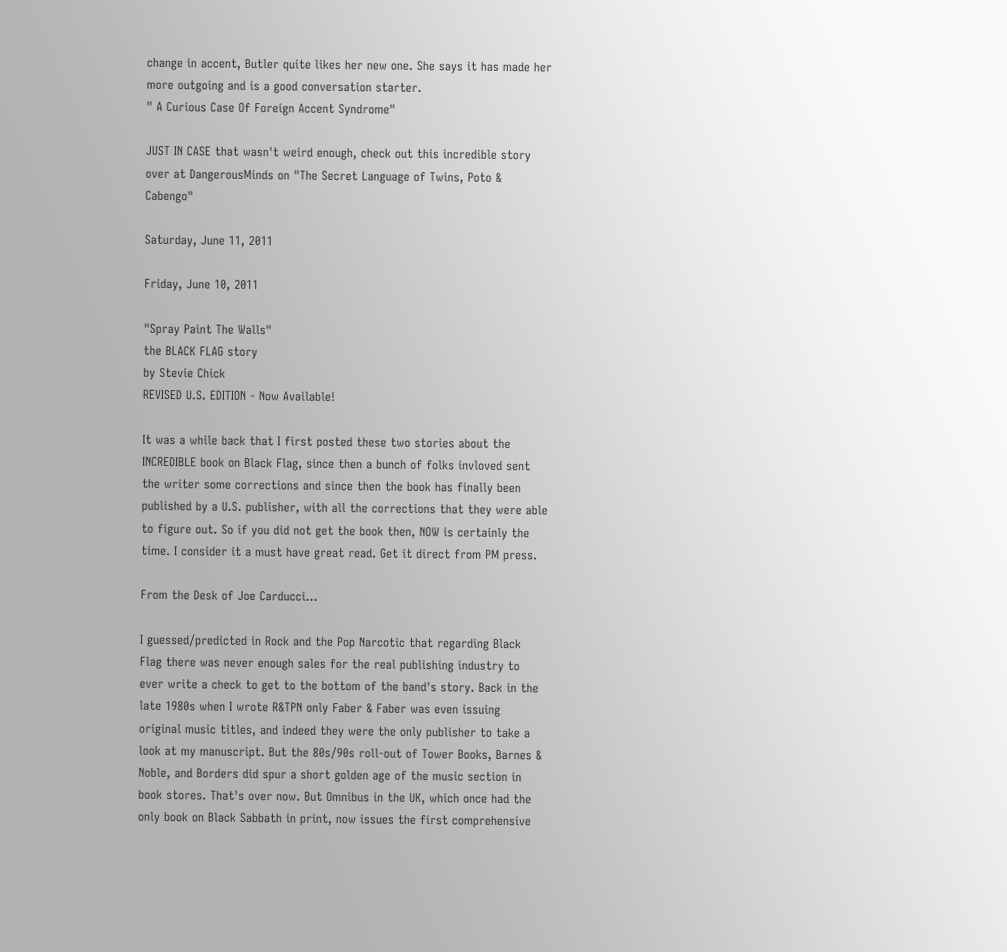change in accent, Butler quite likes her new one. She says it has made her more outgoing and is a good conversation starter.
" A Curious Case Of Foreign Accent Syndrome"

JUST IN CASE that wasn't weird enough, check out this incredible story over at DangerousMinds on "The Secret Language of Twins, Poto & Cabengo"

Saturday, June 11, 2011

Friday, June 10, 2011

"Spray Paint The Walls"
the BLACK FLAG story
by Stevie Chick
REVISED U.S. EDITION - Now Available!

It was a while back that I first posted these two stories about the INCREDIBLE book on Black Flag, since then a bunch of folks invloved sent the writer some corrections and since then the book has finally been published by a U.S. publisher, with all the corrections that they were able to figure out. So if you did not get the book then, NOW is certainly the time. I consider it a must have great read. Get it direct from PM press.

From the Desk of Joe Carducci...

I guessed/predicted in Rock and the Pop Narcotic that regarding Black Flag there was never enough sales for the real publishing industry to ever write a check to get to the bottom of the band's story. Back in the late 1980s when I wrote R&TPN only Faber & Faber was even issuing original music titles, and indeed they were the only publisher to take a look at my manuscript. But the 80s/90s roll-out of Tower Books, Barnes & Noble, and Borders did spur a short golden age of the music section in book stores. That's over now. But Omnibus in the UK, which once had the only book on Black Sabbath in print, now issues the first comprehensive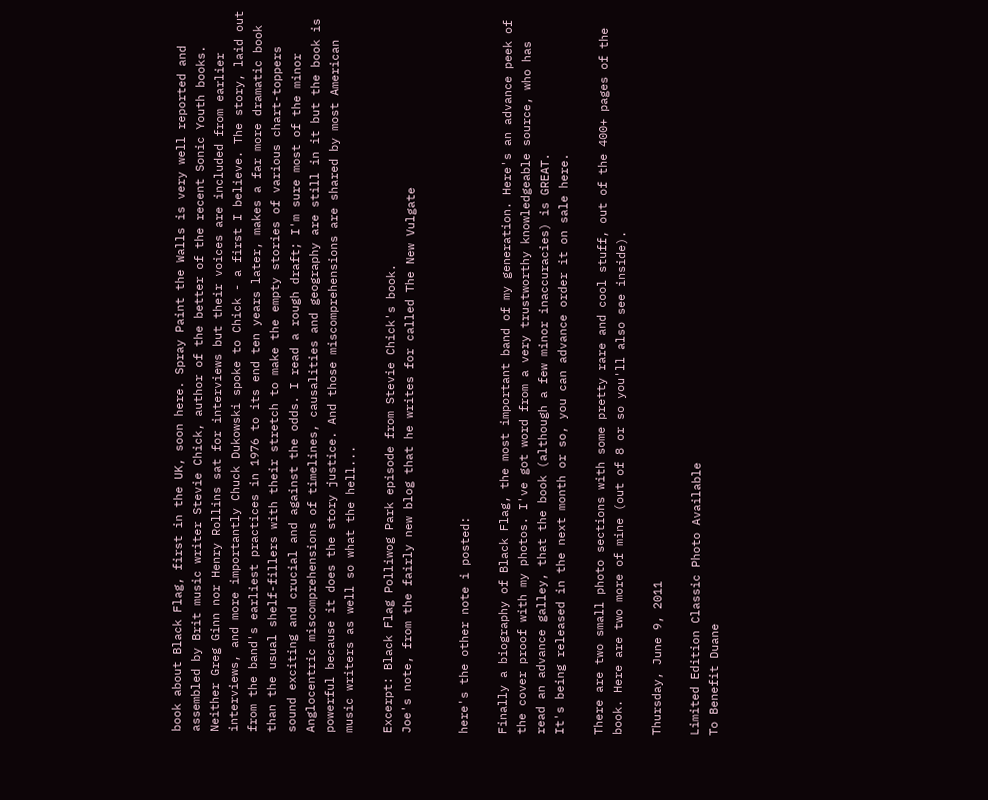book about Black Flag, first in the UK, soon here. Spray Paint the Walls is very well reported and assembled by Brit music writer Stevie Chick, author of the better of the recent Sonic Youth books. Neither Greg Ginn nor Henry Rollins sat for interviews but their voices are included from earlier interviews, and more importantly Chuck Dukowski spoke to Chick - a first I believe. The story, laid out from the band's earliest practices in 1976 to its end ten years later, makes a far more dramatic book than the usual shelf-fillers with their stretch to make the empty stories of various chart-toppers sound exciting and crucial and against the odds. I read a rough draft; I'm sure most of the minor Anglocentric miscomprehensions of timelines, causalities and geography are still in it but the book is powerful because it does the story justice. And those miscomprehensions are shared by most American music writers as well so what the hell...

Excerpt: Black Flag Polliwog Park episode from Stevie Chick's book.
Joe's note, from the fairly new blog that he writes for called The New Vulgate


here's the other note i posted:

Finally a biography of Black Flag, the most important band of my generation. Here's an advance peek of the cover proof with my photos. I've got word from a very trustworthy knowledgeable source, who has read an advance galley, that the book (although a few minor inaccuracies) is GREAT.
It's being released in the next month or so, you can advance order it on sale here.

There are two small photo sections with some pretty rare and cool stuff, out of the 400+ pages of the book. Here are two more of mine (out of 8 or so you'll also see inside).

Thursday, June 9, 2011

Limited Edition Classic Photo Available
To Benefit Duane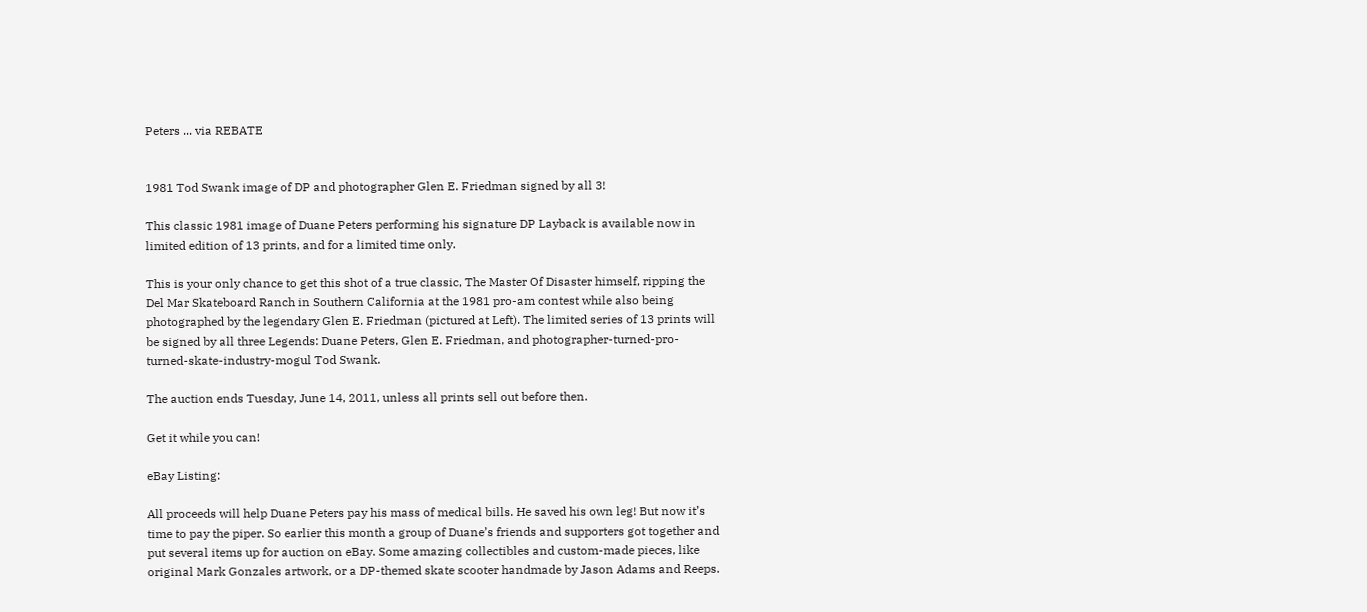Peters ... via REBATE


1981 Tod Swank image of DP and photographer Glen E. Friedman signed by all 3!

This classic 1981 image of Duane Peters performing his signature DP Layback is available now in limited edition of 13 prints, and for a limited time only.

This is your only chance to get this shot of a true classic, The Master Of Disaster himself, ripping the Del Mar Skateboard Ranch in Southern California at the 1981 pro-am contest while also being photographed by the legendary Glen E. Friedman (pictured at Left). The limited series of 13 prints will be signed by all three Legends: Duane Peters, Glen E. Friedman, and photographer-turned-pro-turned-skate-industry-mogul Tod Swank.

The auction ends Tuesday, June 14, 2011, unless all prints sell out before then.

Get it while you can!

eBay Listing:

All proceeds will help Duane Peters pay his mass of medical bills. He saved his own leg! But now it’s time to pay the piper. So earlier this month a group of Duane’s friends and supporters got together and put several items up for auction on eBay. Some amazing collectibles and custom-made pieces, like original Mark Gonzales artwork, or a DP-themed skate scooter handmade by Jason Adams and Reeps.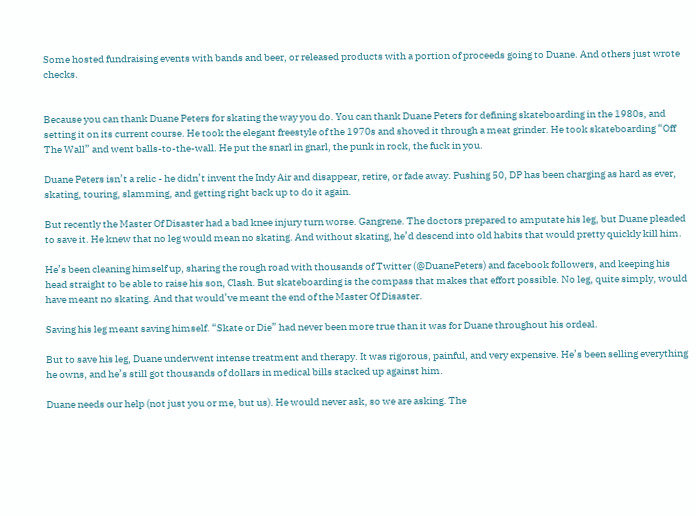Some hosted fundraising events with bands and beer, or released products with a portion of proceeds going to Duane. And others just wrote checks.


Because you can thank Duane Peters for skating the way you do. You can thank Duane Peters for defining skateboarding in the 1980s, and setting it on its current course. He took the elegant freestyle of the 1970s and shoved it through a meat grinder. He took skateboarding “Off The Wall” and went balls-to-the-wall. He put the snarl in gnarl, the punk in rock, the fuck in you.

Duane Peters isn’t a relic - he didn’t invent the Indy Air and disappear, retire, or fade away. Pushing 50, DP has been charging as hard as ever, skating, touring, slamming, and getting right back up to do it again.

But recently the Master Of Disaster had a bad knee injury turn worse. Gangrene. The doctors prepared to amputate his leg, but Duane pleaded to save it. He knew that no leg would mean no skating. And without skating, he’d descend into old habits that would pretty quickly kill him.

He’s been cleaning himself up, sharing the rough road with thousands of Twitter (@DuanePeters) and facebook followers, and keeping his head straight to be able to raise his son, Clash. But skateboarding is the compass that makes that effort possible. No leg, quite simply, would have meant no skating. And that would’ve meant the end of the Master Of Disaster.

Saving his leg meant saving himself. “Skate or Die” had never been more true than it was for Duane throughout his ordeal.

But to save his leg, Duane underwent intense treatment and therapy. It was rigorous, painful, and very expensive. He’s been selling everything he owns, and he’s still got thousands of dollars in medical bills stacked up against him.

Duane needs our help (not just you or me, but us). He would never ask, so we are asking. The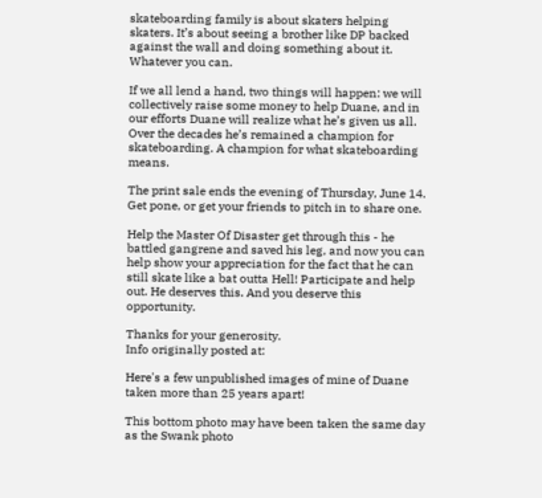skateboarding family is about skaters helping skaters. It’s about seeing a brother like DP backed against the wall and doing something about it. Whatever you can.

If we all lend a hand, two things will happen: we will collectively raise some money to help Duane, and in our efforts Duane will realize what he’s given us all. Over the decades he’s remained a champion for skateboarding. A champion for what skateboarding means.

The print sale ends the evening of Thursday, June 14. Get pone, or get your friends to pitch in to share one.

Help the Master Of Disaster get through this - he battled gangrene and saved his leg, and now you can help show your appreciation for the fact that he can still skate like a bat outta Hell! Participate and help out. He deserves this. And you deserve this opportunity.

Thanks for your generosity.
Info originally posted at:

Here's a few unpublished images of mine of Duane taken more than 25 years apart!

This bottom photo may have been taken the same day as the Swank photo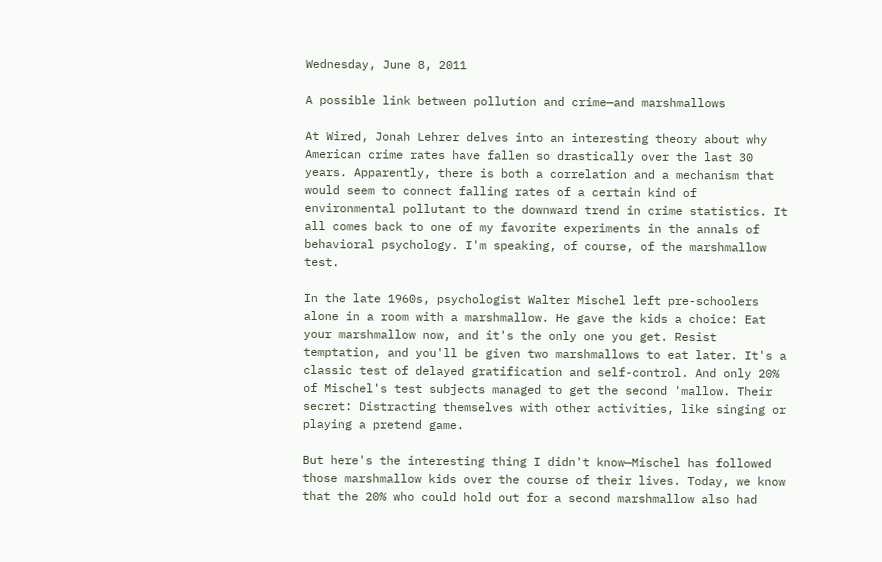Wednesday, June 8, 2011

A possible link between pollution and crime—and marshmallows

At Wired, Jonah Lehrer delves into an interesting theory about why American crime rates have fallen so drastically over the last 30 years. Apparently, there is both a correlation and a mechanism that would seem to connect falling rates of a certain kind of environmental pollutant to the downward trend in crime statistics. It all comes back to one of my favorite experiments in the annals of behavioral psychology. I'm speaking, of course, of the marshmallow test.

In the late 1960s, psychologist Walter Mischel left pre-schoolers alone in a room with a marshmallow. He gave the kids a choice: Eat your marshmallow now, and it's the only one you get. Resist temptation, and you'll be given two marshmallows to eat later. It's a classic test of delayed gratification and self-control. And only 20% of Mischel's test subjects managed to get the second 'mallow. Their secret: Distracting themselves with other activities, like singing or playing a pretend game.

But here's the interesting thing I didn't know—Mischel has followed those marshmallow kids over the course of their lives. Today, we know that the 20% who could hold out for a second marshmallow also had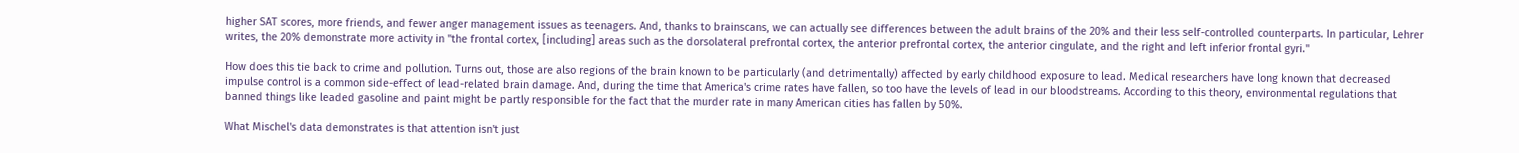higher SAT scores, more friends, and fewer anger management issues as teenagers. And, thanks to brainscans, we can actually see differences between the adult brains of the 20% and their less self-controlled counterparts. In particular, Lehrer writes, the 20% demonstrate more activity in "the frontal cortex, [including] areas such as the dorsolateral prefrontal cortex, the anterior prefrontal cortex, the anterior cingulate, and the right and left inferior frontal gyri."

How does this tie back to crime and pollution. Turns out, those are also regions of the brain known to be particularly (and detrimentally) affected by early childhood exposure to lead. Medical researchers have long known that decreased impulse control is a common side-effect of lead-related brain damage. And, during the time that America's crime rates have fallen, so too have the levels of lead in our bloodstreams. According to this theory, environmental regulations that banned things like leaded gasoline and paint might be partly responsible for the fact that the murder rate in many American cities has fallen by 50%.

What Mischel's data demonstrates is that attention isn't just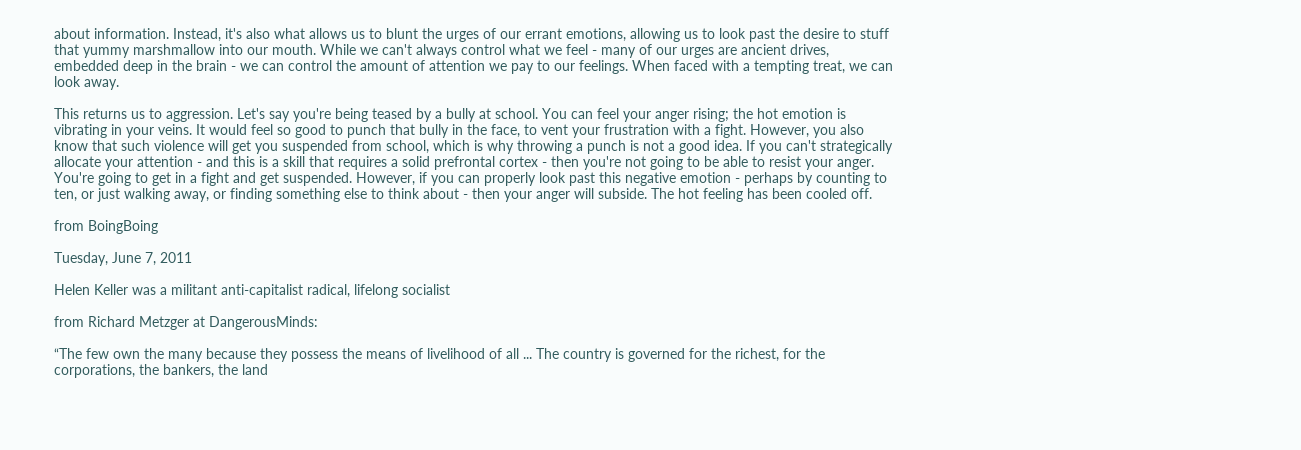about information. Instead, it's also what allows us to blunt the urges of our errant emotions, allowing us to look past the desire to stuff that yummy marshmallow into our mouth. While we can't always control what we feel - many of our urges are ancient drives, embedded deep in the brain - we can control the amount of attention we pay to our feelings. When faced with a tempting treat, we can look away.

This returns us to aggression. Let's say you're being teased by a bully at school. You can feel your anger rising; the hot emotion is vibrating in your veins. It would feel so good to punch that bully in the face, to vent your frustration with a fight. However, you also know that such violence will get you suspended from school, which is why throwing a punch is not a good idea. If you can't strategically allocate your attention - and this is a skill that requires a solid prefrontal cortex - then you're not going to be able to resist your anger. You're going to get in a fight and get suspended. However, if you can properly look past this negative emotion - perhaps by counting to ten, or just walking away, or finding something else to think about - then your anger will subside. The hot feeling has been cooled off.

from BoingBoing

Tuesday, June 7, 2011

Helen Keller was a militant anti-capitalist radical, lifelong socialist

from Richard Metzger at DangerousMinds:

“The few own the many because they possess the means of livelihood of all ... The country is governed for the richest, for the corporations, the bankers, the land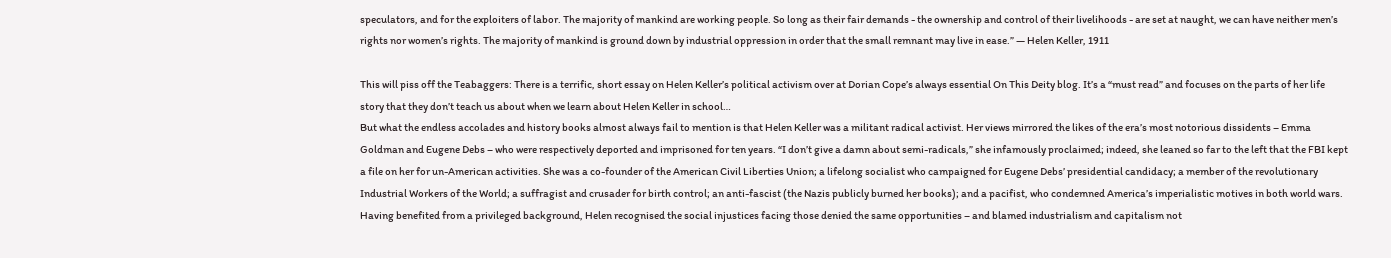speculators, and for the exploiters of labor. The majority of mankind are working people. So long as their fair demands - the ownership and control of their livelihoods - are set at naught, we can have neither men’s rights nor women’s rights. The majority of mankind is ground down by industrial oppression in order that the small remnant may live in ease.” — Helen Keller, 1911

This will piss off the Teabaggers: There is a terrific, short essay on Helen Keller’s political activism over at Dorian Cope’s always essential On This Deity blog. It’s a “must read” and focuses on the parts of her life story that they don’t teach us about when we learn about Helen Keller in school…
But what the endless accolades and history books almost always fail to mention is that Helen Keller was a militant radical activist. Her views mirrored the likes of the era’s most notorious dissidents – Emma Goldman and Eugene Debs – who were respectively deported and imprisoned for ten years. “I don’t give a damn about semi-radicals,” she infamously proclaimed; indeed, she leaned so far to the left that the FBI kept a file on her for un-American activities. She was a co-founder of the American Civil Liberties Union; a lifelong socialist who campaigned for Eugene Debs’ presidential candidacy; a member of the revolutionary Industrial Workers of the World; a suffragist and crusader for birth control; an anti-fascist (the Nazis publicly burned her books); and a pacifist, who condemned America’s imperialistic motives in both world wars. Having benefited from a privileged background, Helen recognised the social injustices facing those denied the same opportunities – and blamed industrialism and capitalism not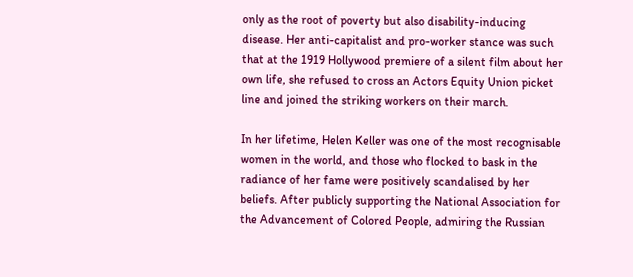only as the root of poverty but also disability-inducing disease. Her anti-capitalist and pro-worker stance was such that at the 1919 Hollywood premiere of a silent film about her own life, she refused to cross an Actors Equity Union picket line and joined the striking workers on their march.

In her lifetime, Helen Keller was one of the most recognisable women in the world, and those who flocked to bask in the radiance of her fame were positively scandalised by her beliefs. After publicly supporting the National Association for the Advancement of Colored People, admiring the Russian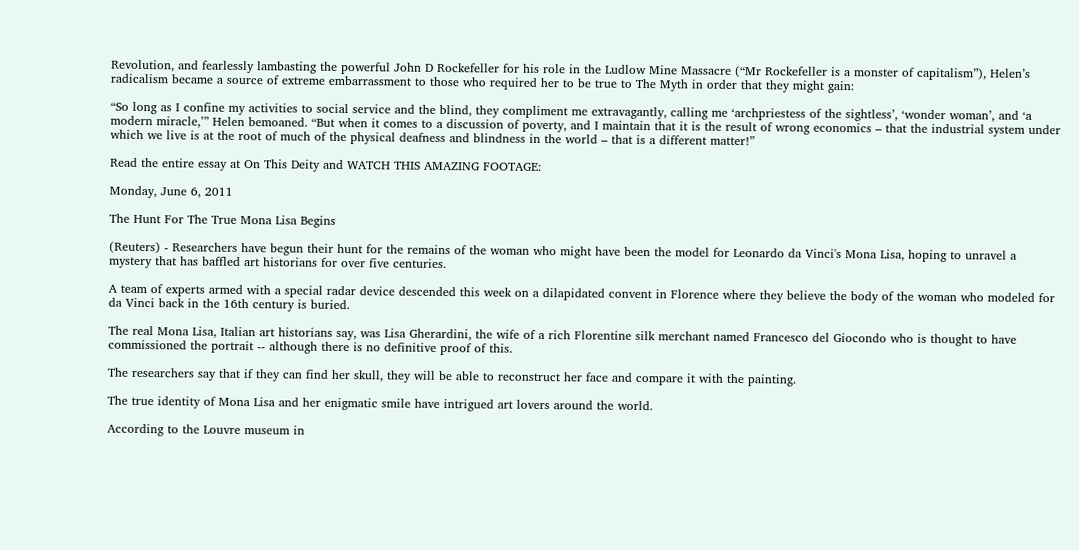Revolution, and fearlessly lambasting the powerful John D Rockefeller for his role in the Ludlow Mine Massacre (“Mr Rockefeller is a monster of capitalism”), Helen’s radicalism became a source of extreme embarrassment to those who required her to be true to The Myth in order that they might gain:

“So long as I confine my activities to social service and the blind, they compliment me extravagantly, calling me ‘archpriestess of the sightless’, ‘wonder woman’, and ‘a modern miracle,’” Helen bemoaned. “But when it comes to a discussion of poverty, and I maintain that it is the result of wrong economics – that the industrial system under which we live is at the root of much of the physical deafness and blindness in the world – that is a different matter!”

Read the entire essay at On This Deity and WATCH THIS AMAZING FOOTAGE:

Monday, June 6, 2011

The Hunt For The True Mona Lisa Begins

(Reuters) - Researchers have begun their hunt for the remains of the woman who might have been the model for Leonardo da Vinci's Mona Lisa, hoping to unravel a mystery that has baffled art historians for over five centuries.

A team of experts armed with a special radar device descended this week on a dilapidated convent in Florence where they believe the body of the woman who modeled for da Vinci back in the 16th century is buried.

The real Mona Lisa, Italian art historians say, was Lisa Gherardini, the wife of a rich Florentine silk merchant named Francesco del Giocondo who is thought to have commissioned the portrait -- although there is no definitive proof of this.

The researchers say that if they can find her skull, they will be able to reconstruct her face and compare it with the painting.

The true identity of Mona Lisa and her enigmatic smile have intrigued art lovers around the world.

According to the Louvre museum in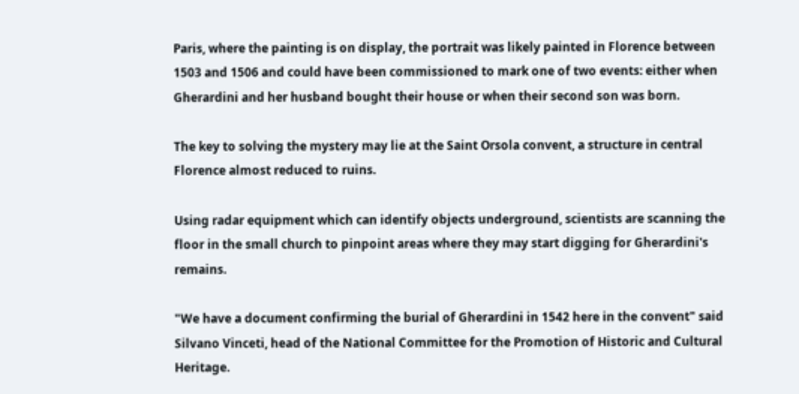Paris, where the painting is on display, the portrait was likely painted in Florence between 1503 and 1506 and could have been commissioned to mark one of two events: either when Gherardini and her husband bought their house or when their second son was born.

The key to solving the mystery may lie at the Saint Orsola convent, a structure in central Florence almost reduced to ruins.

Using radar equipment which can identify objects underground, scientists are scanning the floor in the small church to pinpoint areas where they may start digging for Gherardini's remains.

"We have a document confirming the burial of Gherardini in 1542 here in the convent" said Silvano Vinceti, head of the National Committee for the Promotion of Historic and Cultural Heritage.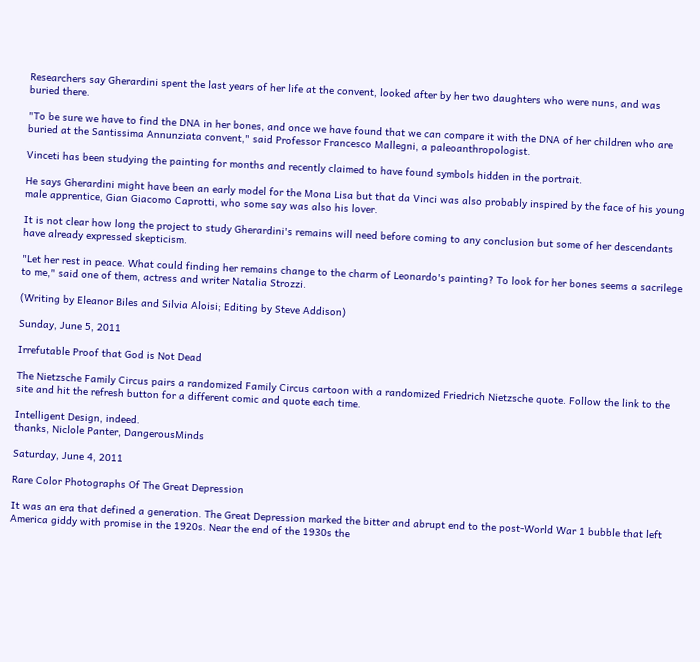Researchers say Gherardini spent the last years of her life at the convent, looked after by her two daughters who were nuns, and was buried there.

"To be sure we have to find the DNA in her bones, and once we have found that we can compare it with the DNA of her children who are buried at the Santissima Annunziata convent," said Professor Francesco Mallegni, a paleoanthropologist.

Vinceti has been studying the painting for months and recently claimed to have found symbols hidden in the portrait.

He says Gherardini might have been an early model for the Mona Lisa but that da Vinci was also probably inspired by the face of his young male apprentice, Gian Giacomo Caprotti, who some say was also his lover.

It is not clear how long the project to study Gherardini's remains will need before coming to any conclusion but some of her descendants have already expressed skepticism.

"Let her rest in peace. What could finding her remains change to the charm of Leonardo's painting? To look for her bones seems a sacrilege to me," said one of them, actress and writer Natalia Strozzi.

(Writing by Eleanor Biles and Silvia Aloisi; Editing by Steve Addison)

Sunday, June 5, 2011

Irrefutable Proof that God is Not Dead

The Nietzsche Family Circus pairs a randomized Family Circus cartoon with a randomized Friedrich Nietzsche quote. Follow the link to the site and hit the refresh button for a different comic and quote each time.

Intelligent Design, indeed.
thanks, Niclole Panter, DangerousMinds

Saturday, June 4, 2011

Rare Color Photographs Of The Great Depression

It was an era that defined a generation. The Great Depression marked the bitter and abrupt end to the post-World War 1 bubble that left America giddy with promise in the 1920s. Near the end of the 1930s the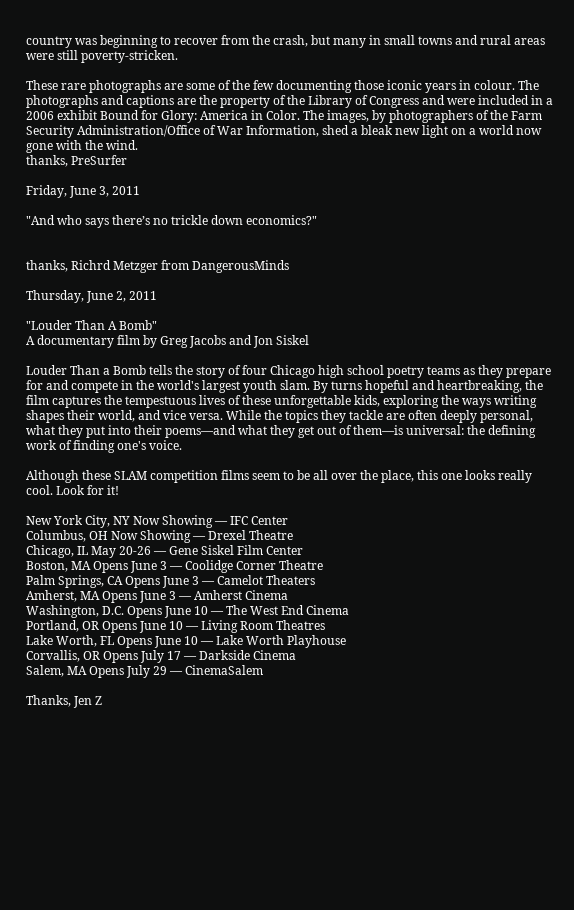country was beginning to recover from the crash, but many in small towns and rural areas were still poverty-stricken.

These rare photographs are some of the few documenting those iconic years in colour. The photographs and captions are the property of the Library of Congress and were included in a 2006 exhibit Bound for Glory: America in Color. The images, by photographers of the Farm Security Administration/Office of War Information, shed a bleak new light on a world now gone with the wind.
thanks, PreSurfer

Friday, June 3, 2011

"And who says there’s no trickle down economics?"


thanks, Richrd Metzger from DangerousMinds

Thursday, June 2, 2011

"Louder Than A Bomb"
A documentary film by Greg Jacobs and Jon Siskel

Louder Than a Bomb tells the story of four Chicago high school poetry teams as they prepare for and compete in the world's largest youth slam. By turns hopeful and heartbreaking, the film captures the tempestuous lives of these unforgettable kids, exploring the ways writing shapes their world, and vice versa. While the topics they tackle are often deeply personal, what they put into their poems—and what they get out of them—is universal: the defining work of finding one's voice.

Although these SLAM competition films seem to be all over the place, this one looks really cool. Look for it!

New York City, NY Now Showing — IFC Center
Columbus, OH Now Showing — Drexel Theatre
Chicago, IL May 20-26 — Gene Siskel Film Center
Boston, MA Opens June 3 — Coolidge Corner Theatre
Palm Springs, CA Opens June 3 — Camelot Theaters
Amherst, MA Opens June 3 — Amherst Cinema
Washington, D.C. Opens June 10 — The West End Cinema
Portland, OR Opens June 10 — Living Room Theatres
Lake Worth, FL Opens June 10 — Lake Worth Playhouse
Corvallis, OR Opens July 17 — Darkside Cinema
Salem, MA Opens July 29 — CinemaSalem

Thanks, Jen Z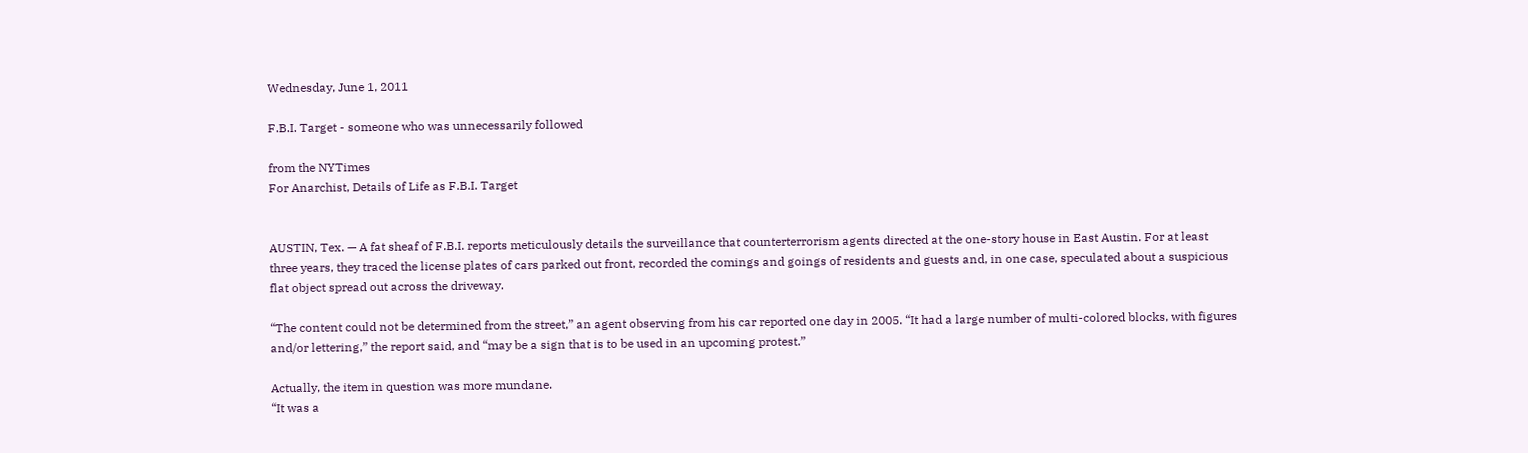Wednesday, June 1, 2011

F.B.I. Target - someone who was unnecessarily followed

from the NYTimes
For Anarchist, Details of Life as F.B.I. Target


AUSTIN, Tex. — A fat sheaf of F.B.I. reports meticulously details the surveillance that counterterrorism agents directed at the one-story house in East Austin. For at least three years, they traced the license plates of cars parked out front, recorded the comings and goings of residents and guests and, in one case, speculated about a suspicious flat object spread out across the driveway.

“The content could not be determined from the street,” an agent observing from his car reported one day in 2005. “It had a large number of multi-colored blocks, with figures and/or lettering,” the report said, and “may be a sign that is to be used in an upcoming protest.”

Actually, the item in question was more mundane.
“It was a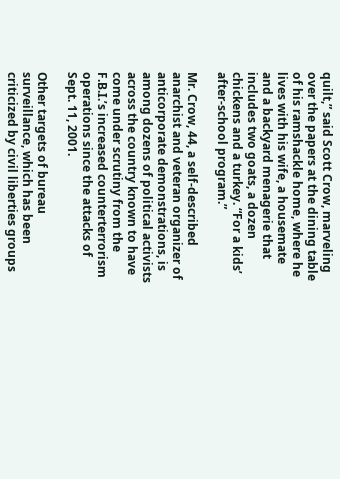quilt,” said Scott Crow, marveling over the papers at the dining table of his ramshackle home, where he lives with his wife, a housemate and a backyard menagerie that includes two goats, a dozen chickens and a turkey. “For a kids’ after-school program.”

Mr. Crow, 44, a self-described anarchist and veteran organizer of anticorporate demonstrations, is among dozens of political activists across the country known to have come under scrutiny from the F.B.I.’s increased counterterrorism operations since the attacks of Sept. 11, 2001.

Other targets of bureau surveillance, which has been criticized by civil liberties groups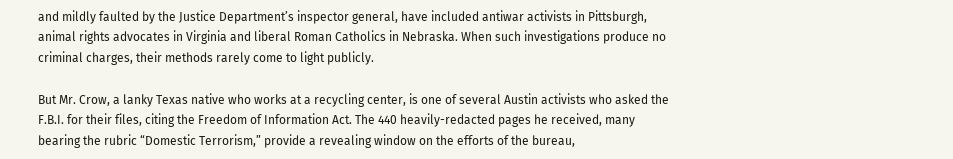and mildly faulted by the Justice Department’s inspector general, have included antiwar activists in Pittsburgh, animal rights advocates in Virginia and liberal Roman Catholics in Nebraska. When such investigations produce no criminal charges, their methods rarely come to light publicly.

But Mr. Crow, a lanky Texas native who works at a recycling center, is one of several Austin activists who asked the F.B.I. for their files, citing the Freedom of Information Act. The 440 heavily-redacted pages he received, many bearing the rubric “Domestic Terrorism,” provide a revealing window on the efforts of the bureau,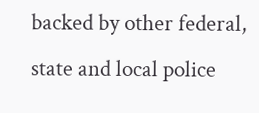backed by other federal, state and local police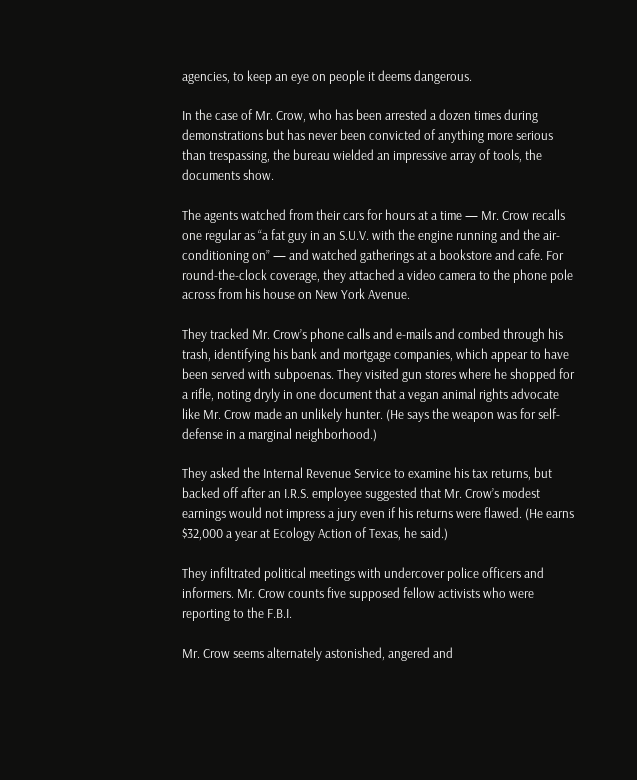agencies, to keep an eye on people it deems dangerous.

In the case of Mr. Crow, who has been arrested a dozen times during demonstrations but has never been convicted of anything more serious than trespassing, the bureau wielded an impressive array of tools, the documents show.

The agents watched from their cars for hours at a time — Mr. Crow recalls one regular as “a fat guy in an S.U.V. with the engine running and the air-conditioning on” — and watched gatherings at a bookstore and cafe. For round-the-clock coverage, they attached a video camera to the phone pole across from his house on New York Avenue.

They tracked Mr. Crow’s phone calls and e-mails and combed through his trash, identifying his bank and mortgage companies, which appear to have been served with subpoenas. They visited gun stores where he shopped for a rifle, noting dryly in one document that a vegan animal rights advocate like Mr. Crow made an unlikely hunter. (He says the weapon was for self-defense in a marginal neighborhood.)

They asked the Internal Revenue Service to examine his tax returns, but backed off after an I.R.S. employee suggested that Mr. Crow’s modest earnings would not impress a jury even if his returns were flawed. (He earns $32,000 a year at Ecology Action of Texas, he said.)

They infiltrated political meetings with undercover police officers and informers. Mr. Crow counts five supposed fellow activists who were reporting to the F.B.I.

Mr. Crow seems alternately astonished, angered and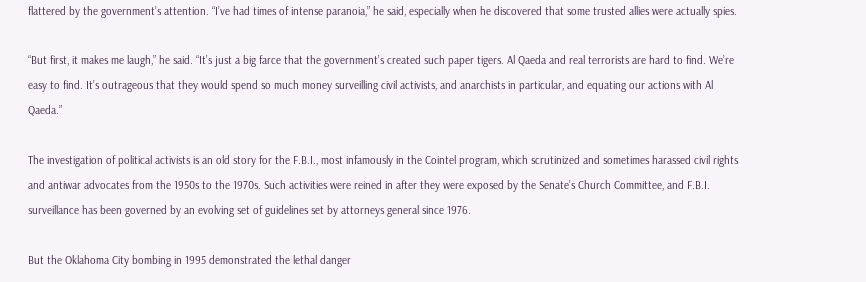flattered by the government’s attention. “I’ve had times of intense paranoia,” he said, especially when he discovered that some trusted allies were actually spies.

“But first, it makes me laugh,” he said. “It’s just a big farce that the government’s created such paper tigers. Al Qaeda and real terrorists are hard to find. We’re easy to find. It’s outrageous that they would spend so much money surveilling civil activists, and anarchists in particular, and equating our actions with Al Qaeda.”

The investigation of political activists is an old story for the F.B.I., most infamously in the Cointel program, which scrutinized and sometimes harassed civil rights and antiwar advocates from the 1950s to the 1970s. Such activities were reined in after they were exposed by the Senate’s Church Committee, and F.B.I. surveillance has been governed by an evolving set of guidelines set by attorneys general since 1976.

But the Oklahoma City bombing in 1995 demonstrated the lethal danger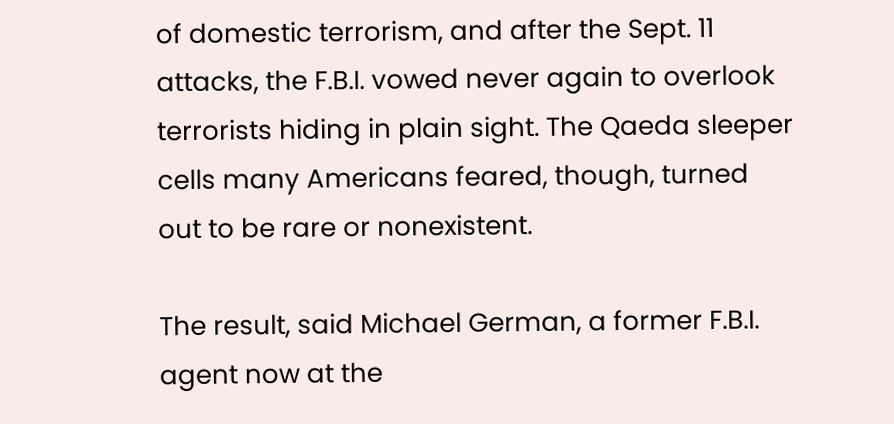of domestic terrorism, and after the Sept. 11 attacks, the F.B.I. vowed never again to overlook terrorists hiding in plain sight. The Qaeda sleeper cells many Americans feared, though, turned out to be rare or nonexistent.

The result, said Michael German, a former F.B.I. agent now at the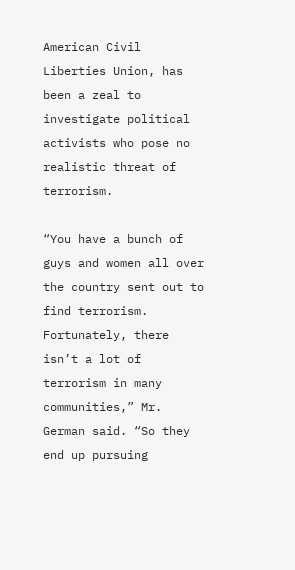American Civil Liberties Union, has been a zeal to investigate political activists who pose no realistic threat of terrorism.

“You have a bunch of guys and women all over the country sent out to find terrorism. Fortunately, there isn’t a lot of terrorism in many communities,” Mr. German said. “So they end up pursuing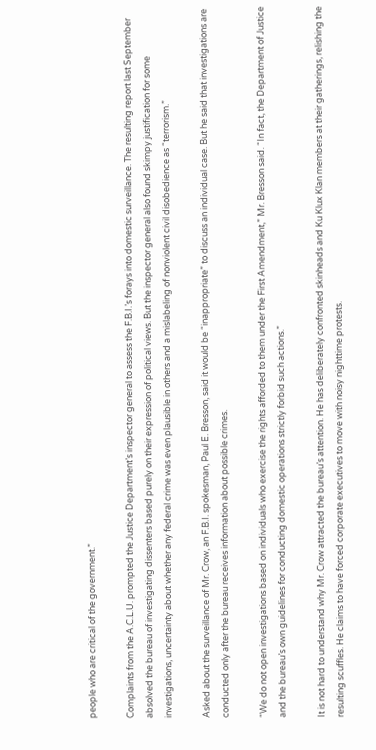people who are critical of the government.”

Complaints from the A.C.L.U. prompted the Justice Department’s inspector general to assess the F.B.I.’s forays into domestic surveillance. The resulting report last September absolved the bureau of investigating dissenters based purely on their expression of political views. But the inspector general also found skimpy justification for some investigations, uncertainty about whether any federal crime was even plausible in others and a mislabeling of nonviolent civil disobedience as “terrorism.”

Asked about the surveillance of Mr. Crow, an F.B.I. spokesman, Paul E. Bresson, said it would be “inappropriate” to discuss an individual case. But he said that investigations are conducted only after the bureau receives information about possible crimes.

“We do not open investigations based on individuals who exercise the rights afforded to them under the First Amendment,” Mr. Bresson said. “In fact, the Department of Justice and the bureau’s own guidelines for conducting domestic operations strictly forbid such actions.”

It is not hard to understand why Mr. Crow attracted the bureau’s attention. He has deliberately confronted skinheads and Ku Klux Klan members at their gatherings, relishing the resulting scuffles. He claims to have forced corporate executives to move with noisy nighttime protests.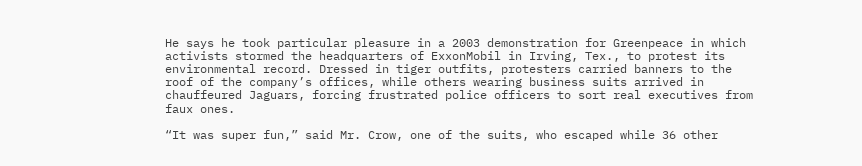He says he took particular pleasure in a 2003 demonstration for Greenpeace in which activists stormed the headquarters of ExxonMobil in Irving, Tex., to protest its environmental record. Dressed in tiger outfits, protesters carried banners to the roof of the company’s offices, while others wearing business suits arrived in chauffeured Jaguars, forcing frustrated police officers to sort real executives from faux ones.

“It was super fun,” said Mr. Crow, one of the suits, who escaped while 36 other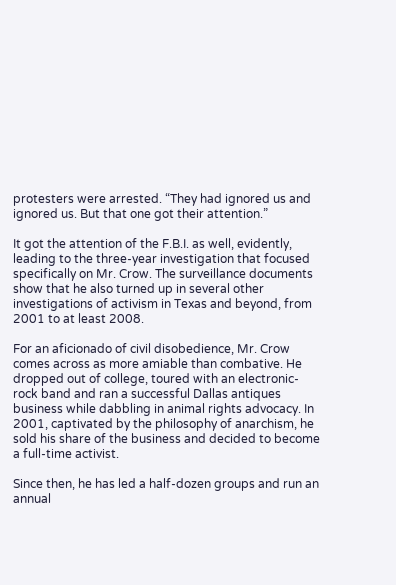protesters were arrested. “They had ignored us and ignored us. But that one got their attention.”

It got the attention of the F.B.I. as well, evidently, leading to the three-year investigation that focused specifically on Mr. Crow. The surveillance documents show that he also turned up in several other investigations of activism in Texas and beyond, from 2001 to at least 2008.

For an aficionado of civil disobedience, Mr. Crow comes across as more amiable than combative. He dropped out of college, toured with an electronic-rock band and ran a successful Dallas antiques business while dabbling in animal rights advocacy. In 2001, captivated by the philosophy of anarchism, he sold his share of the business and decided to become a full-time activist.

Since then, he has led a half-dozen groups and run an annual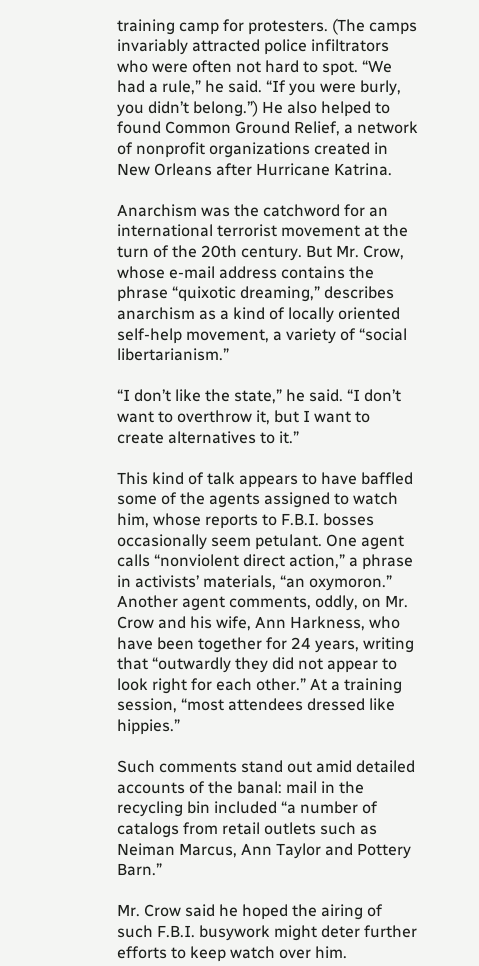training camp for protesters. (The camps invariably attracted police infiltrators who were often not hard to spot. “We had a rule,” he said. “If you were burly, you didn’t belong.”) He also helped to found Common Ground Relief, a network of nonprofit organizations created in New Orleans after Hurricane Katrina.

Anarchism was the catchword for an international terrorist movement at the turn of the 20th century. But Mr. Crow, whose e-mail address contains the phrase “quixotic dreaming,” describes anarchism as a kind of locally oriented self-help movement, a variety of “social libertarianism.”

“I don’t like the state,” he said. “I don’t want to overthrow it, but I want to create alternatives to it.”

This kind of talk appears to have baffled some of the agents assigned to watch him, whose reports to F.B.I. bosses occasionally seem petulant. One agent calls “nonviolent direct action,” a phrase in activists’ materials, “an oxymoron.” Another agent comments, oddly, on Mr. Crow and his wife, Ann Harkness, who have been together for 24 years, writing that “outwardly they did not appear to look right for each other.” At a training session, “most attendees dressed like hippies.”

Such comments stand out amid detailed accounts of the banal: mail in the recycling bin included “a number of catalogs from retail outlets such as Neiman Marcus, Ann Taylor and Pottery Barn.”

Mr. Crow said he hoped the airing of such F.B.I. busywork might deter further efforts to keep watch over him.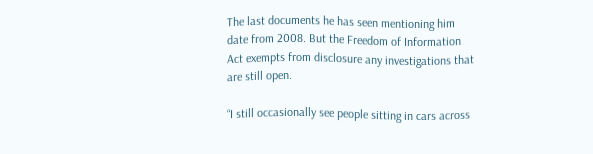The last documents he has seen mentioning him date from 2008. But the Freedom of Information Act exempts from disclosure any investigations that are still open.

“I still occasionally see people sitting in cars across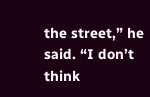the street,” he said. “I don’t think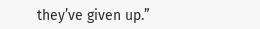they’ve given up.”